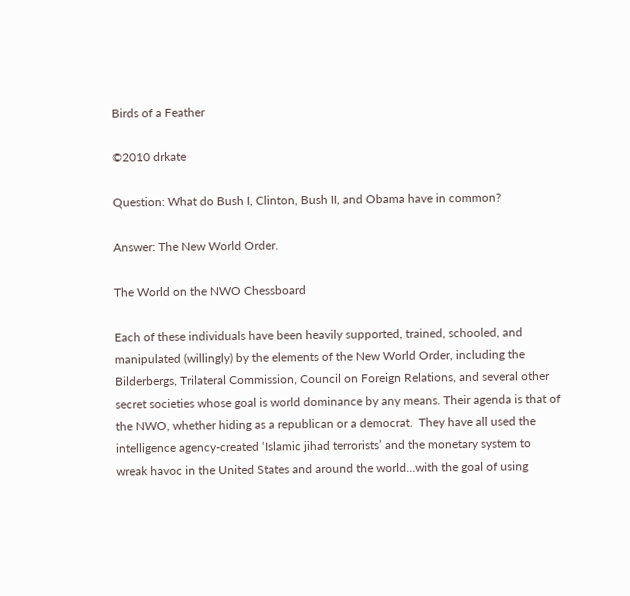Birds of a Feather

©2010 drkate

Question: What do Bush I, Clinton, Bush II, and Obama have in common?

Answer: The New World Order.

The World on the NWO Chessboard

Each of these individuals have been heavily supported, trained, schooled, and manipulated (willingly) by the elements of the New World Order, including the  Bilderbergs, Trilateral Commission, Council on Foreign Relations, and several other secret societies whose goal is world dominance by any means. Their agenda is that of the NWO, whether hiding as a republican or a democrat.  They have all used the intelligence agency-created ‘Islamic jihad terrorists’ and the monetary system to wreak havoc in the United States and around the world…with the goal of using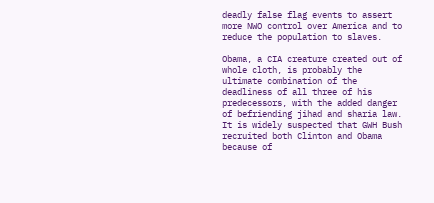deadly false flag events to assert more NWO control over America and to reduce the population to slaves.

Obama, a CIA creature created out of whole cloth, is probably the ultimate combination of the deadliness of all three of his predecessors, with the added danger of befriending jihad and sharia law.  It is widely suspected that GWH Bush recruited both Clinton and Obama because of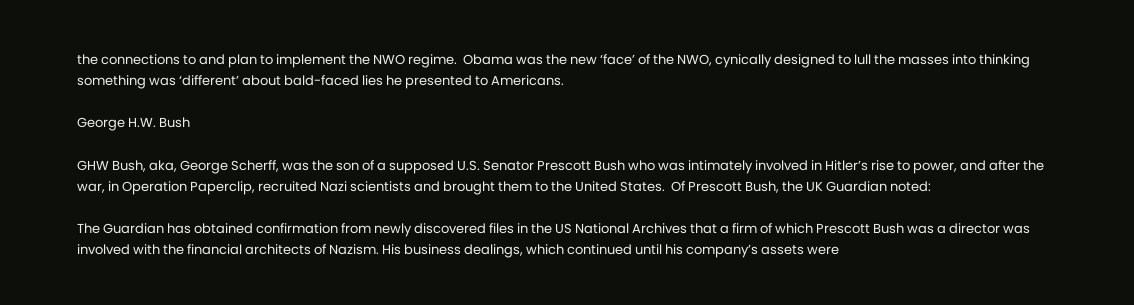the connections to and plan to implement the NWO regime.  Obama was the new ‘face’ of the NWO, cynically designed to lull the masses into thinking something was ‘different’ about bald-faced lies he presented to Americans.

George H.W. Bush

GHW Bush, aka, George Scherff, was the son of a supposed U.S. Senator Prescott Bush who was intimately involved in Hitler’s rise to power, and after the war, in Operation Paperclip, recruited Nazi scientists and brought them to the United States.  Of Prescott Bush, the UK Guardian noted:

The Guardian has obtained confirmation from newly discovered files in the US National Archives that a firm of which Prescott Bush was a director was involved with the financial architects of Nazism. His business dealings, which continued until his company’s assets were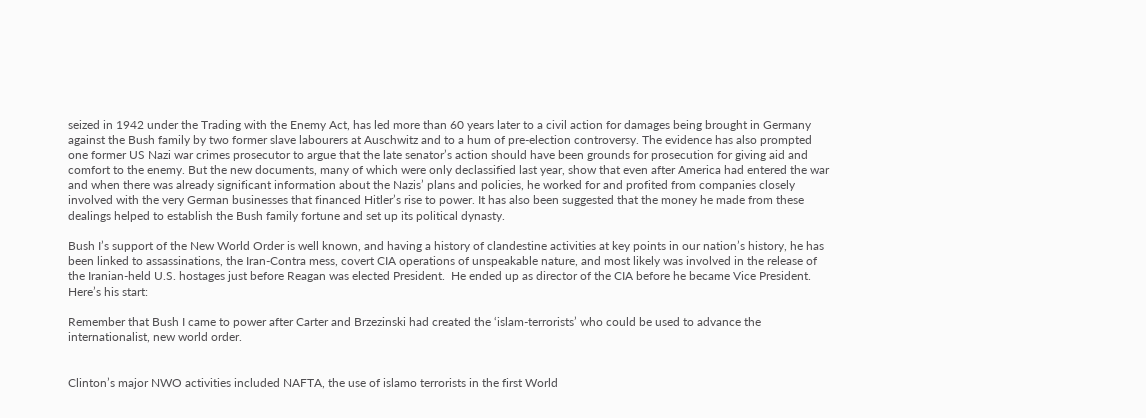seized in 1942 under the Trading with the Enemy Act, has led more than 60 years later to a civil action for damages being brought in Germany against the Bush family by two former slave labourers at Auschwitz and to a hum of pre-election controversy. The evidence has also prompted one former US Nazi war crimes prosecutor to argue that the late senator’s action should have been grounds for prosecution for giving aid and comfort to the enemy. But the new documents, many of which were only declassified last year, show that even after America had entered the war and when there was already significant information about the Nazis’ plans and policies, he worked for and profited from companies closely involved with the very German businesses that financed Hitler’s rise to power. It has also been suggested that the money he made from these dealings helped to establish the Bush family fortune and set up its political dynasty.

Bush I’s support of the New World Order is well known, and having a history of clandestine activities at key points in our nation’s history, he has been linked to assassinations, the Iran-Contra mess, covert CIA operations of unspeakable nature, and most likely was involved in the release of the Iranian-held U.S. hostages just before Reagan was elected President.  He ended up as director of the CIA before he became Vice President. Here’s his start:

Remember that Bush I came to power after Carter and Brzezinski had created the ‘islam-terrorists’ who could be used to advance the internationalist, new world order.


Clinton’s major NWO activities included NAFTA, the use of islamo terrorists in the first World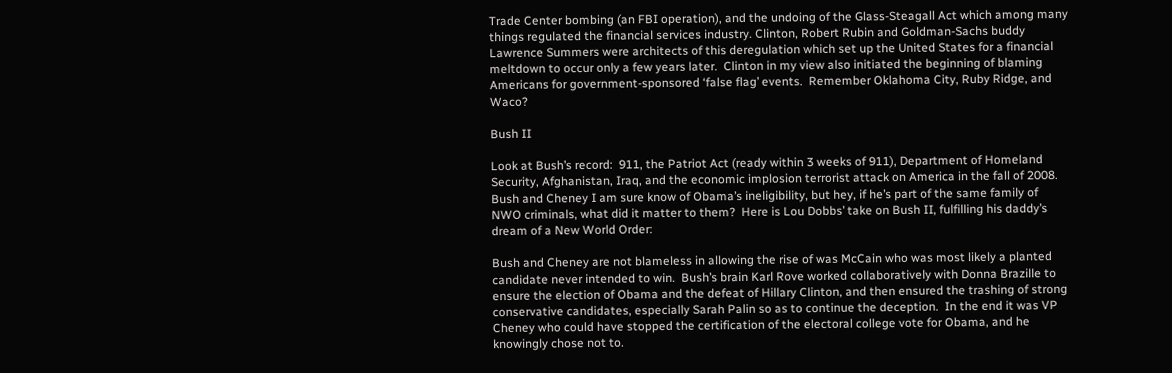Trade Center bombing (an FBI operation), and the undoing of the Glass-Steagall Act which among many things regulated the financial services industry. Clinton, Robert Rubin and Goldman-Sachs buddy Lawrence Summers were architects of this deregulation which set up the United States for a financial meltdown to occur only a few years later.  Clinton in my view also initiated the beginning of blaming Americans for government-sponsored ‘false flag’ events.  Remember Oklahoma City, Ruby Ridge, and Waco?

Bush II

Look at Bush’s record:  911, the Patriot Act (ready within 3 weeks of 911), Department of Homeland Security, Afghanistan, Iraq, and the economic implosion terrorist attack on America in the fall of 2008.  Bush and Cheney I am sure know of Obama’s ineligibility, but hey, if he’s part of the same family of NWO criminals, what did it matter to them?  Here is Lou Dobbs’ take on Bush II, fulfilling his daddy’s dream of a New World Order:

Bush and Cheney are not blameless in allowing the rise of was McCain who was most likely a planted candidate never intended to win.  Bush’s brain Karl Rove worked collaboratively with Donna Brazille to ensure the election of Obama and the defeat of Hillary Clinton, and then ensured the trashing of strong conservative candidates, especially Sarah Palin so as to continue the deception.  In the end it was VP Cheney who could have stopped the certification of the electoral college vote for Obama, and he knowingly chose not to.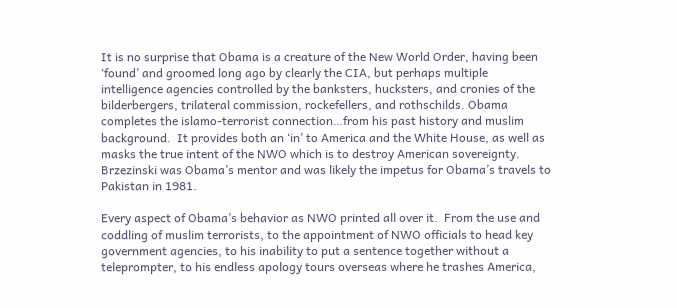It is no surprise that Obama is a creature of the New World Order, having been ‘found’ and groomed long ago by clearly the CIA, but perhaps multiple intelligence agencies controlled by the banksters, hucksters, and cronies of the bilderbergers, trilateral commission, rockefellers, and rothschilds. Obama completes the islamo-terrorist connection…from his past history and muslim background.  It provides both an ‘in’ to America and the White House, as well as masks the true intent of the NWO which is to destroy American sovereignty.  Brzezinski was Obama’s mentor and was likely the impetus for Obama’s travels to Pakistan in 1981.

Every aspect of Obama’s behavior as NWO printed all over it.  From the use and coddling of muslim terrorists, to the appointment of NWO officials to head key government agencies, to his inability to put a sentence together without a teleprompter, to his endless apology tours overseas where he trashes America,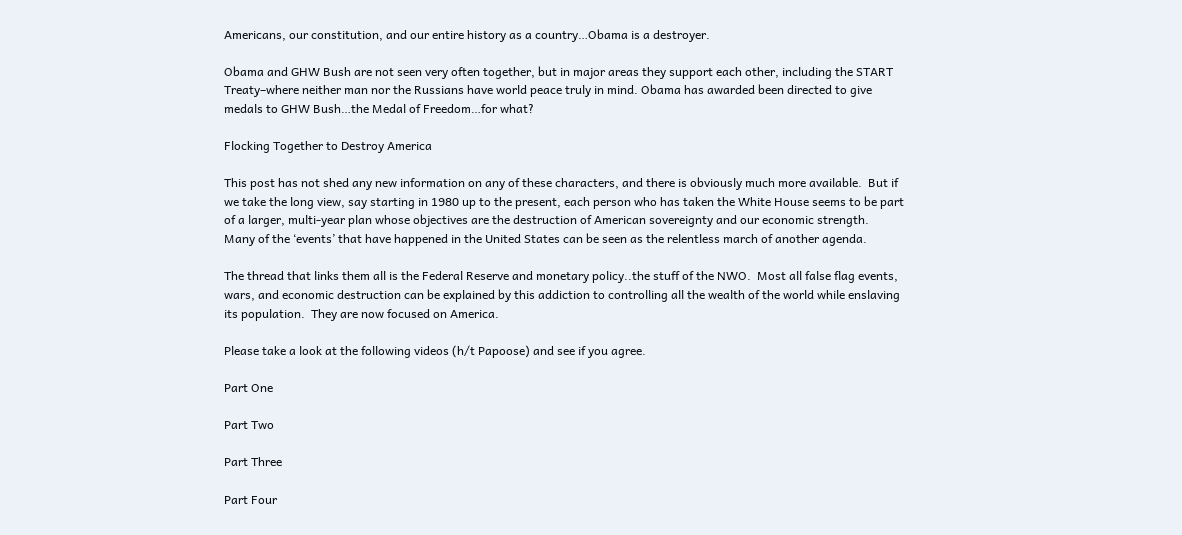Americans, our constitution, and our entire history as a country…Obama is a destroyer.

Obama and GHW Bush are not seen very often together, but in major areas they support each other, including the START Treaty–where neither man nor the Russians have world peace truly in mind. Obama has awarded been directed to give medals to GHW Bush…the Medal of Freedom…for what?

Flocking Together to Destroy America

This post has not shed any new information on any of these characters, and there is obviously much more available.  But if we take the long view, say starting in 1980 up to the present, each person who has taken the White House seems to be part of a larger, multi-year plan whose objectives are the destruction of American sovereignty and our economic strength.  Many of the ‘events’ that have happened in the United States can be seen as the relentless march of another agenda.

The thread that links them all is the Federal Reserve and monetary policy..the stuff of the NWO.  Most all false flag events, wars, and economic destruction can be explained by this addiction to controlling all the wealth of the world while enslaving its population.  They are now focused on America.

Please take a look at the following videos (h/t Papoose) and see if you agree.

Part One

Part Two

Part Three

Part Four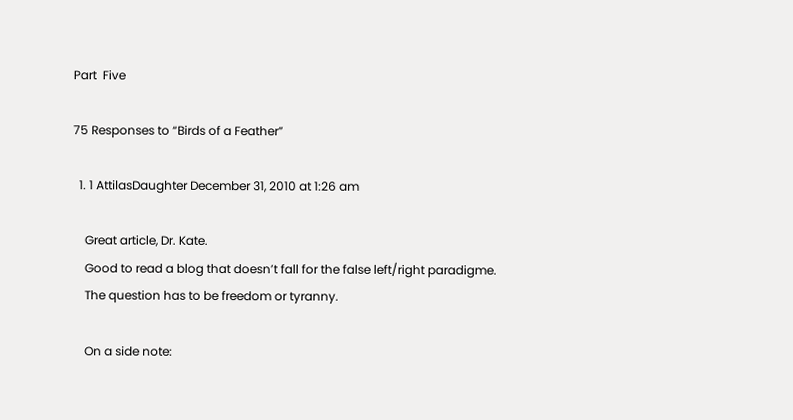Part  Five

75 Responses to “Birds of a Feather”

  1. 1 AttilasDaughter December 31, 2010 at 1:26 am

    Great article, Dr. Kate.
    Good to read a blog that doesn’t fall for the false left/right paradigme.
    The question has to be freedom or tyranny.

    On a side note: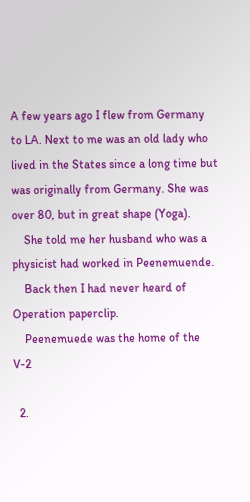A few years ago I flew from Germany to LA. Next to me was an old lady who lived in the States since a long time but was originally from Germany. She was over 80, but in great shape (Yoga).
    She told me her husband who was a physicist had worked in Peenemuende.
    Back then I had never heard of Operation paperclip.
    Peenemuede was the home of the V-2

  2.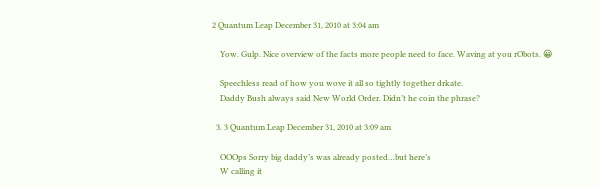2 Quantum Leap December 31, 2010 at 3:04 am

    Yow. Gulp. Nice overview of the facts more people need to face. Waving at you rObots. 😀

    Speechless read of how you wove it all so tightly together drkate.
    Daddy Bush always said New World Order. Didn’t he coin the phrase?

  3. 3 Quantum Leap December 31, 2010 at 3:09 am

    OOOps Sorry big daddy’s was already posted…but here’s
    W calling it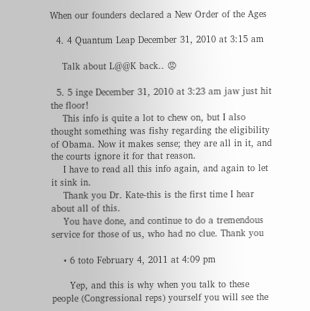When our founders declared a New Order of the Ages

  4. 4 Quantum Leap December 31, 2010 at 3:15 am

    Talk about L@@K back.. 😡

  5. 5 inge December 31, 2010 at 3:23 am jaw just hit the floor!
    This info is quite a lot to chew on, but I also thought something was fishy regarding the eligibility of Obama. Now it makes sense; they are all in it, and the courts ignore it for that reason.
    I have to read all this info again, and again to let it sink in.
    Thank you Dr. Kate-this is the first time I hear about all of this.
    You have done, and continue to do a tremendous service for those of us, who had no clue. Thank you

    • 6 toto February 4, 2011 at 4:09 pm

      Yep, and this is why when you talk to these people (Congressional reps) yourself you will see the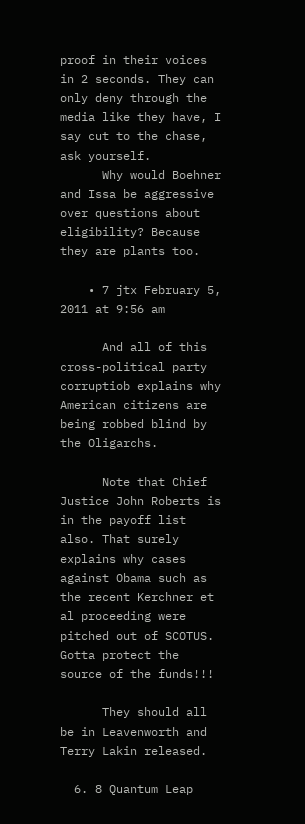proof in their voices in 2 seconds. They can only deny through the media like they have, I say cut to the chase, ask yourself.
      Why would Boehner and Issa be aggressive over questions about eligibility? Because they are plants too.

    • 7 jtx February 5, 2011 at 9:56 am

      And all of this cross-political party corruptiob explains why American citizens are being robbed blind by the Oligarchs.

      Note that Chief Justice John Roberts is in the payoff list also. That surely explains why cases against Obama such as the recent Kerchner et al proceeding were pitched out of SCOTUS. Gotta protect the source of the funds!!!

      They should all be in Leavenworth and Terry Lakin released.

  6. 8 Quantum Leap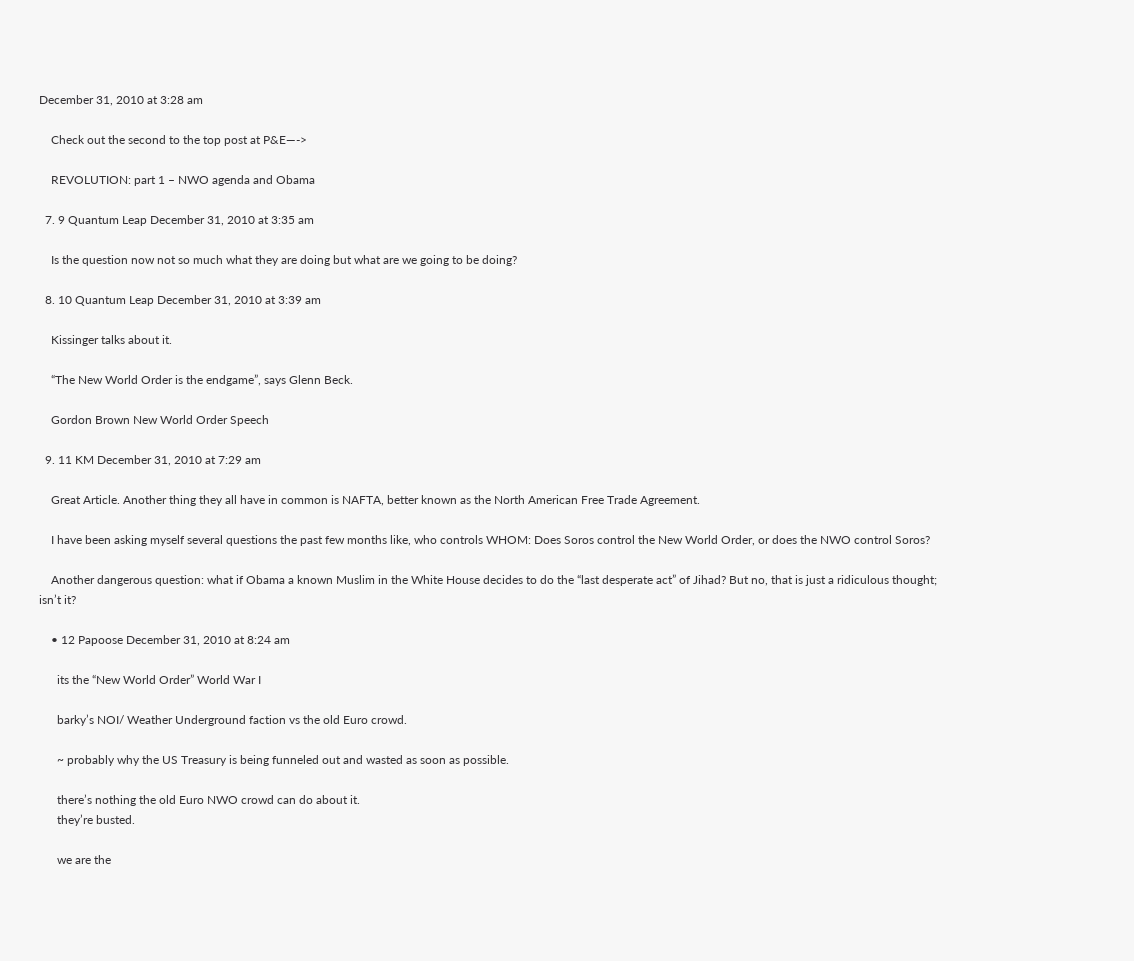December 31, 2010 at 3:28 am

    Check out the second to the top post at P&E—->

    REVOLUTION: part 1 – NWO agenda and Obama

  7. 9 Quantum Leap December 31, 2010 at 3:35 am

    Is the question now not so much what they are doing but what are we going to be doing?

  8. 10 Quantum Leap December 31, 2010 at 3:39 am

    Kissinger talks about it.

    “The New World Order is the endgame”, says Glenn Beck.

    Gordon Brown New World Order Speech

  9. 11 KM December 31, 2010 at 7:29 am

    Great Article. Another thing they all have in common is NAFTA, better known as the North American Free Trade Agreement.

    I have been asking myself several questions the past few months like, who controls WHOM: Does Soros control the New World Order, or does the NWO control Soros?

    Another dangerous question: what if Obama a known Muslim in the White House decides to do the “last desperate act” of Jihad? But no, that is just a ridiculous thought; isn’t it?

    • 12 Papoose December 31, 2010 at 8:24 am

      its the “New World Order” World War I

      barky’s NOI/ Weather Underground faction vs the old Euro crowd.

      ~ probably why the US Treasury is being funneled out and wasted as soon as possible.

      there’s nothing the old Euro NWO crowd can do about it.
      they’re busted.

      we are the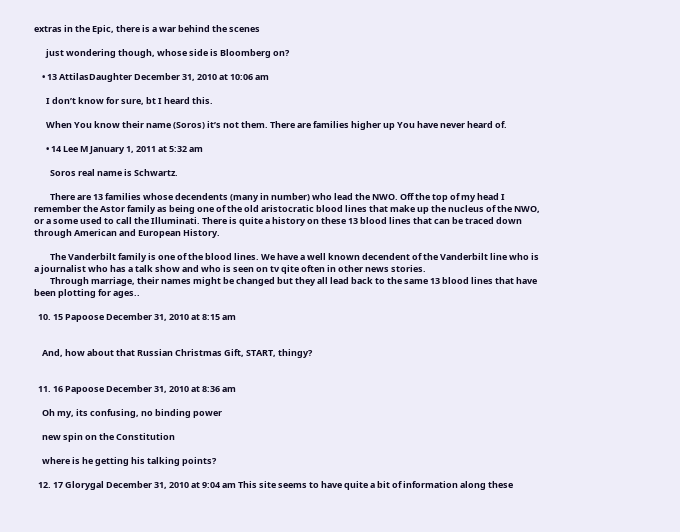extras in the Epic, there is a war behind the scenes

      just wondering though, whose side is Bloomberg on?

    • 13 AttilasDaughter December 31, 2010 at 10:06 am

      I don’t know for sure, bt I heard this.

      When You know their name (Soros) it’s not them. There are families higher up You have never heard of.

      • 14 Lee M January 1, 2011 at 5:32 am

        Soros real name is Schwartz.

        There are 13 families whose decendents (many in number) who lead the NWO. Off the top of my head I remember the Astor family as being one of the old aristocratic blood lines that make up the nucleus of the NWO, or a some used to call the Illuminati. There is quite a history on these 13 blood lines that can be traced down through American and European History.

        The Vanderbilt family is one of the blood lines. We have a well known decendent of the Vanderbilt line who is a journalist who has a talk show and who is seen on tv qite often in other news stories.
        Through marriage, their names might be changed but they all lead back to the same 13 blood lines that have been plotting for ages..

  10. 15 Papoose December 31, 2010 at 8:15 am


    And, how about that Russian Christmas Gift, START, thingy?


  11. 16 Papoose December 31, 2010 at 8:36 am

    Oh my, its confusing, no binding power

    new spin on the Constitution

    where is he getting his talking points?

  12. 17 Glorygal December 31, 2010 at 9:04 am This site seems to have quite a bit of information along these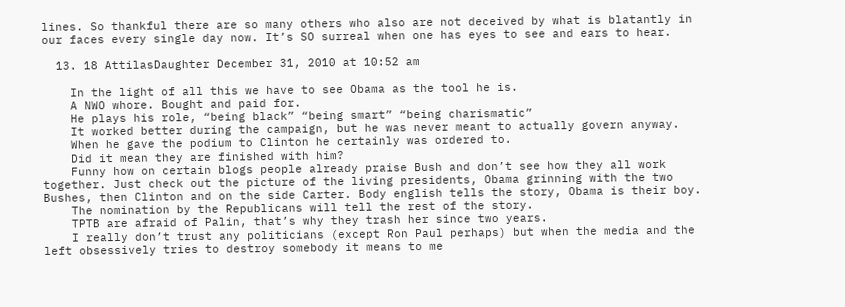lines. So thankful there are so many others who also are not deceived by what is blatantly in our faces every single day now. It’s SO surreal when one has eyes to see and ears to hear.

  13. 18 AttilasDaughter December 31, 2010 at 10:52 am

    In the light of all this we have to see Obama as the tool he is.
    A NWO whore. Bought and paid for.
    He plays his role, “being black” “being smart” “being charismatic”
    It worked better during the campaign, but he was never meant to actually govern anyway.
    When he gave the podium to Clinton he certainly was ordered to.
    Did it mean they are finished with him?
    Funny how on certain blogs people already praise Bush and don’t see how they all work together. Just check out the picture of the living presidents, Obama grinning with the two Bushes, then Clinton and on the side Carter. Body english tells the story, Obama is their boy.
    The nomination by the Republicans will tell the rest of the story.
    TPTB are afraid of Palin, that’s why they trash her since two years.
    I really don’t trust any politicians (except Ron Paul perhaps) but when the media and the left obsessively tries to destroy somebody it means to me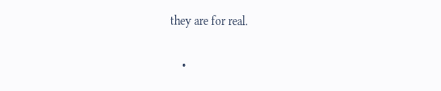they are for real.

    •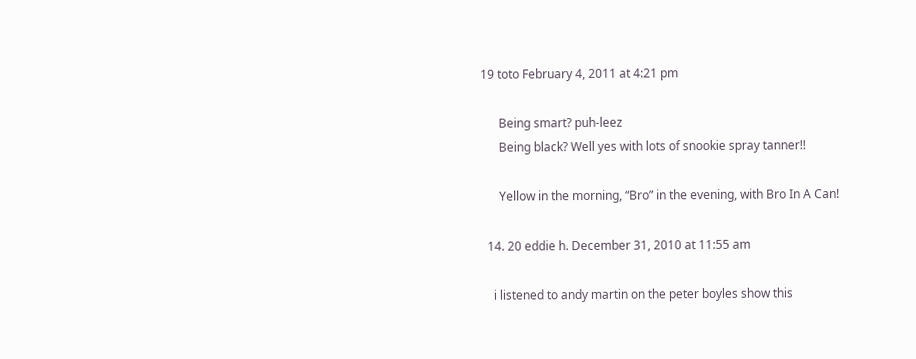19 toto February 4, 2011 at 4:21 pm

      Being smart? puh-leez
      Being black? Well yes with lots of snookie spray tanner!!

      Yellow in the morning, “Bro” in the evening, with Bro In A Can!

  14. 20 eddie h. December 31, 2010 at 11:55 am

    i listened to andy martin on the peter boyles show this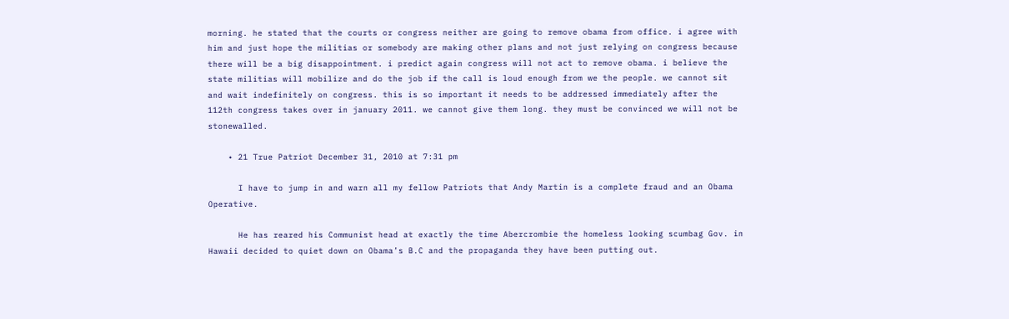morning. he stated that the courts or congress neither are going to remove obama from office. i agree with him and just hope the militias or somebody are making other plans and not just relying on congress because there will be a big disappointment. i predict again congress will not act to remove obama. i believe the state militias will mobilize and do the job if the call is loud enough from we the people. we cannot sit and wait indefinitely on congress. this is so important it needs to be addressed immediately after the 112th congress takes over in january 2011. we cannot give them long. they must be convinced we will not be stonewalled.

    • 21 True Patriot December 31, 2010 at 7:31 pm

      I have to jump in and warn all my fellow Patriots that Andy Martin is a complete fraud and an Obama Operative.

      He has reared his Communist head at exactly the time Abercrombie the homeless looking scumbag Gov. in Hawaii decided to quiet down on Obama’s B.C and the propaganda they have been putting out.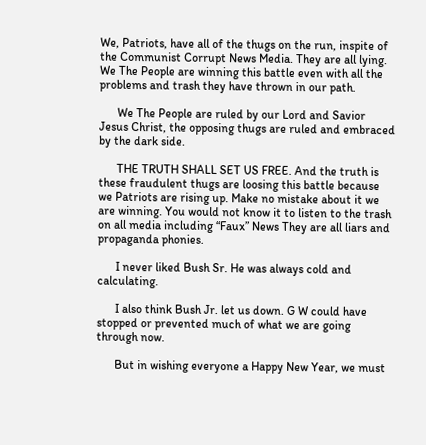We, Patriots, have all of the thugs on the run, inspite of the Communist Corrupt News Media. They are all lying. We The People are winning this battle even with all the problems and trash they have thrown in our path.

      We The People are ruled by our Lord and Savior Jesus Christ, the opposing thugs are ruled and embraced by the dark side.

      THE TRUTH SHALL SET US FREE. And the truth is these fraudulent thugs are loosing this battle because we Patriots are rising up. Make no mistake about it we are winning. You would not know it to listen to the trash on all media including “Faux” News They are all liars and propaganda phonies.

      I never liked Bush Sr. He was always cold and calculating.

      I also think Bush Jr. let us down. G W could have stopped or prevented much of what we are going through now.

      But in wishing everyone a Happy New Year, we must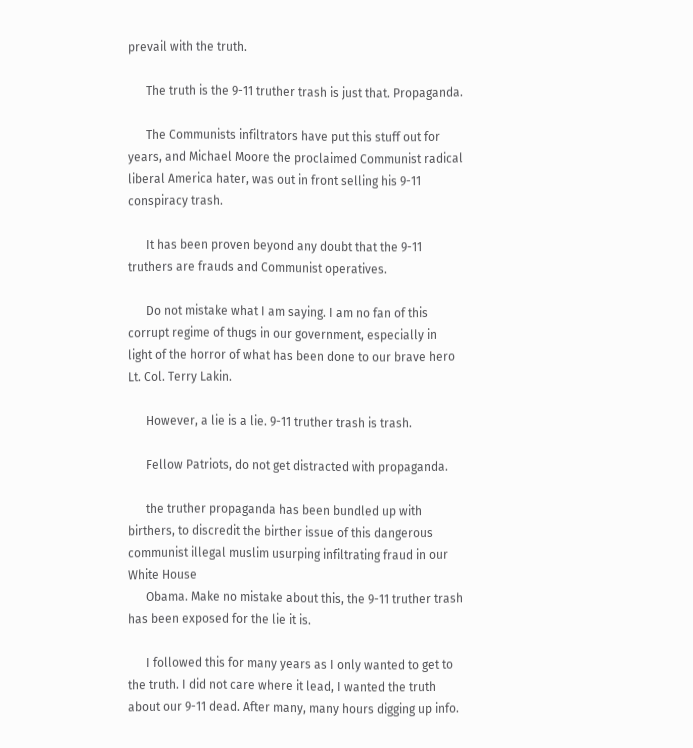prevail with the truth.

      The truth is the 9-11 truther trash is just that. Propaganda.

      The Communists infiltrators have put this stuff out for years, and Michael Moore the proclaimed Communist radical liberal America hater, was out in front selling his 9-11 conspiracy trash.

      It has been proven beyond any doubt that the 9-11 truthers are frauds and Communist operatives.

      Do not mistake what I am saying. I am no fan of this corrupt regime of thugs in our government, especially in light of the horror of what has been done to our brave hero Lt. Col. Terry Lakin.

      However, a lie is a lie. 9-11 truther trash is trash.

      Fellow Patriots, do not get distracted with propaganda.

      the truther propaganda has been bundled up with birthers, to discredit the birther issue of this dangerous communist illegal muslim usurping infiltrating fraud in our White House
      Obama. Make no mistake about this, the 9-11 truther trash has been exposed for the lie it is.

      I followed this for many years as I only wanted to get to the truth. I did not care where it lead, I wanted the truth about our 9-11 dead. After many, many hours digging up info.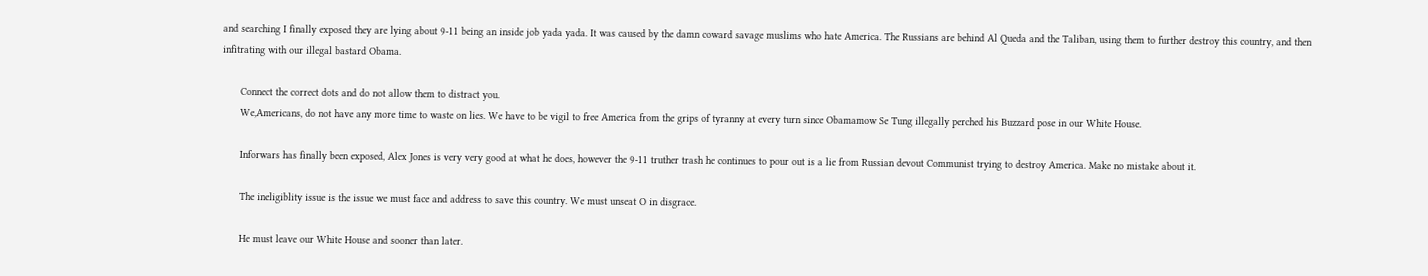and searching I finally exposed they are lying about 9-11 being an inside job yada yada. It was caused by the damn coward savage muslims who hate America. The Russians are behind Al Queda and the Taliban, using them to further destroy this country, and then infitrating with our illegal bastard Obama.

      Connect the correct dots and do not allow them to distract you.
      We,Americans, do not have any more time to waste on lies. We have to be vigil to free America from the grips of tyranny at every turn since Obamamow Se Tung illegally perched his Buzzard pose in our White House.

      Inforwars has finally been exposed, Alex Jones is very very good at what he does, however the 9-11 truther trash he continues to pour out is a lie from Russian devout Communist trying to destroy America. Make no mistake about it.

      The ineligiblity issue is the issue we must face and address to save this country. We must unseat O in disgrace.

      He must leave our White House and sooner than later.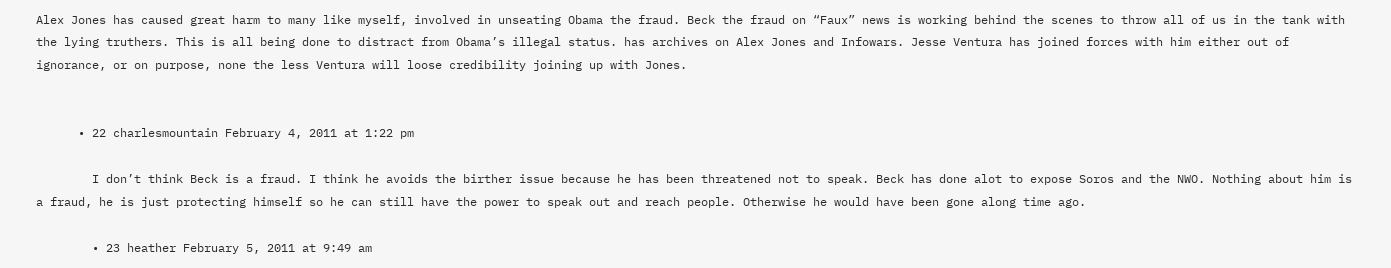Alex Jones has caused great harm to many like myself, involved in unseating Obama the fraud. Beck the fraud on “Faux” news is working behind the scenes to throw all of us in the tank with the lying truthers. This is all being done to distract from Obama’s illegal status. has archives on Alex Jones and Infowars. Jesse Ventura has joined forces with him either out of ignorance, or on purpose, none the less Ventura will loose credibility joining up with Jones.


      • 22 charlesmountain February 4, 2011 at 1:22 pm

        I don’t think Beck is a fraud. I think he avoids the birther issue because he has been threatened not to speak. Beck has done alot to expose Soros and the NWO. Nothing about him is a fraud, he is just protecting himself so he can still have the power to speak out and reach people. Otherwise he would have been gone along time ago.

        • 23 heather February 5, 2011 at 9:49 am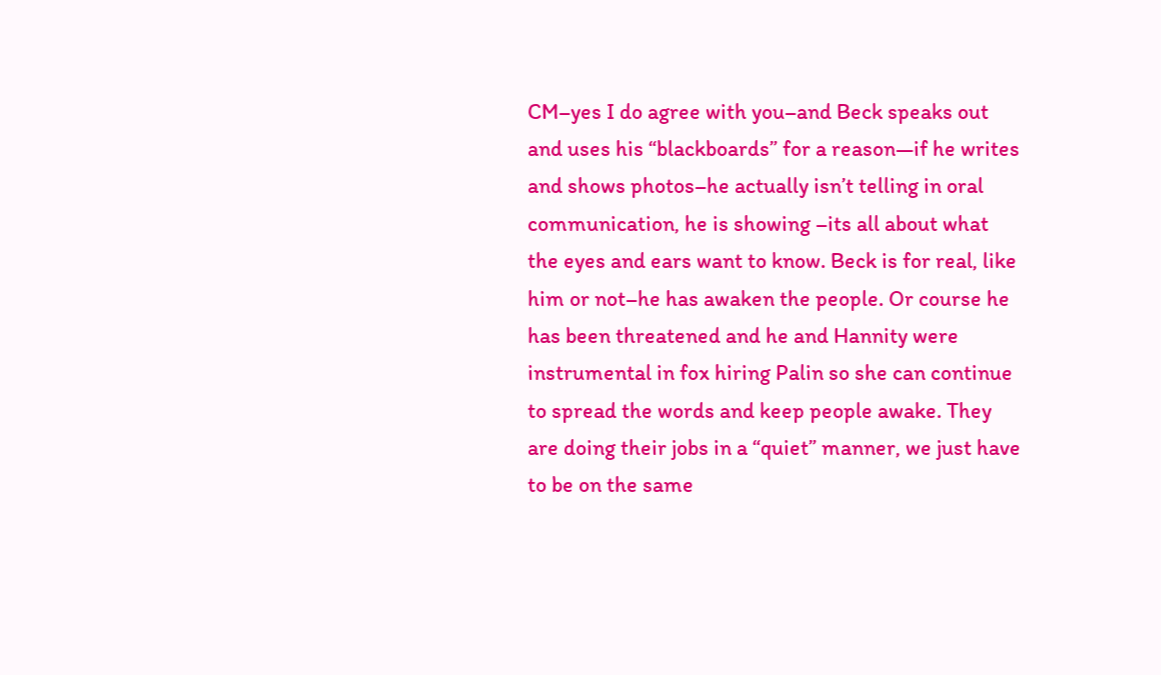CM–yes I do agree with you–and Beck speaks out and uses his “blackboards” for a reason—if he writes and shows photos–he actually isn’t telling in oral communication, he is showing –its all about what the eyes and ears want to know. Beck is for real, like him or not–he has awaken the people. Or course he has been threatened and he and Hannity were instrumental in fox hiring Palin so she can continue to spread the words and keep people awake. They are doing their jobs in a “quiet” manner, we just have to be on the same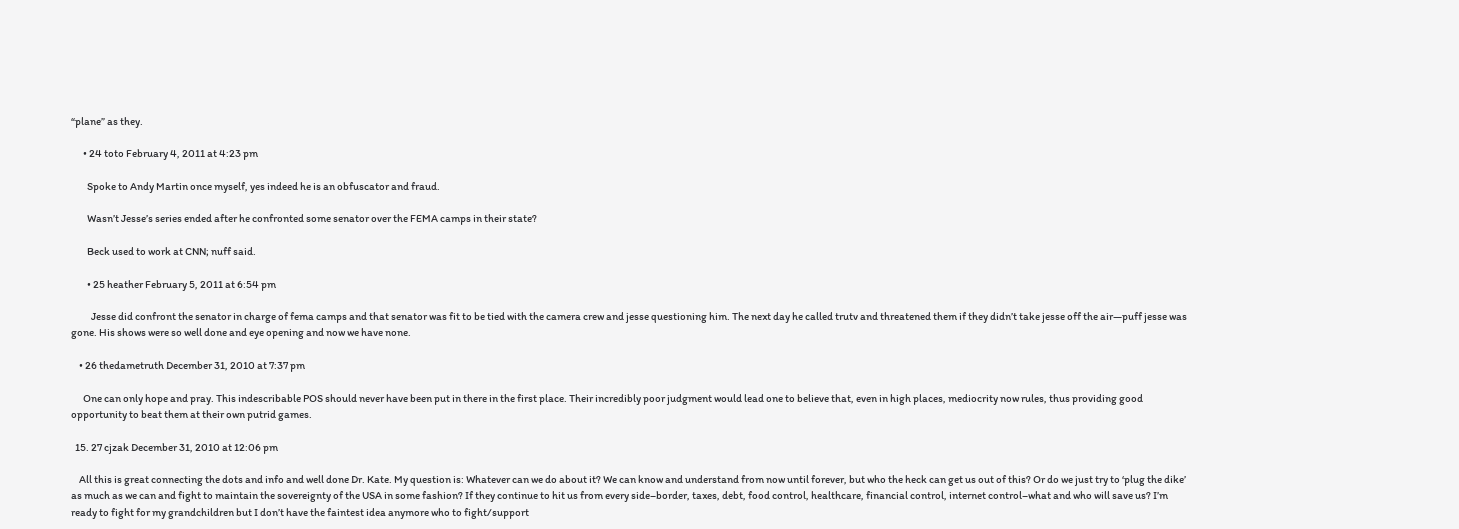“plane” as they.

      • 24 toto February 4, 2011 at 4:23 pm

        Spoke to Andy Martin once myself, yes indeed he is an obfuscator and fraud.

        Wasn’t Jesse’s series ended after he confronted some senator over the FEMA camps in their state?

        Beck used to work at CNN; nuff said.

        • 25 heather February 5, 2011 at 6:54 pm

          Jesse did confront the senator in charge of fema camps and that senator was fit to be tied with the camera crew and jesse questioning him. The next day he called trutv and threatened them if they didn’t take jesse off the air—puff jesse was gone. His shows were so well done and eye opening and now we have none.

    • 26 thedametruth December 31, 2010 at 7:37 pm

      One can only hope and pray. This indescribable POS should never have been put in there in the first place. Their incredibly poor judgment would lead one to believe that, even in high places, mediocrity now rules, thus providing good opportunity to beat them at their own putrid games.

  15. 27 cjzak December 31, 2010 at 12:06 pm

    All this is great connecting the dots and info and well done Dr. Kate. My question is: Whatever can we do about it? We can know and understand from now until forever, but who the heck can get us out of this? Or do we just try to ‘plug the dike’ as much as we can and fight to maintain the sovereignty of the USA in some fashion? If they continue to hit us from every side–border, taxes, debt, food control, healthcare, financial control, internet control–what and who will save us? I’m ready to fight for my grandchildren but I don’t have the faintest idea anymore who to fight/support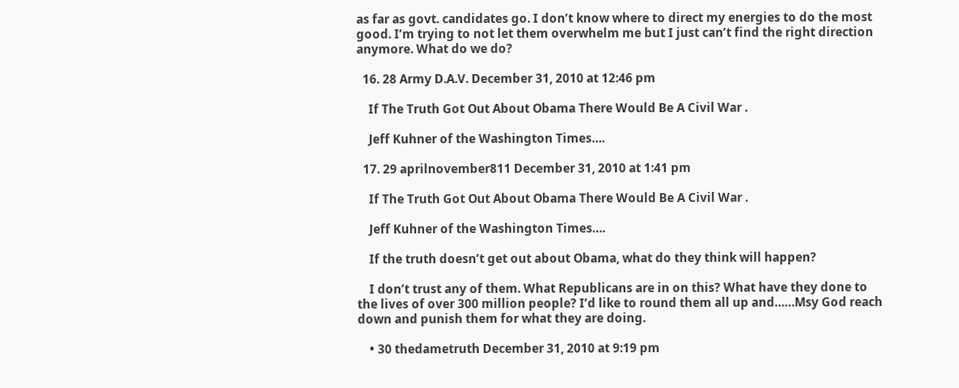as far as govt. candidates go. I don’t know where to direct my energies to do the most good. I’m trying to not let them overwhelm me but I just can’t find the right direction anymore. What do we do?

  16. 28 Army D.A.V. December 31, 2010 at 12:46 pm

    If The Truth Got Out About Obama There Would Be A Civil War .

    Jeff Kuhner of the Washington Times….

  17. 29 aprilnovember811 December 31, 2010 at 1:41 pm

    If The Truth Got Out About Obama There Would Be A Civil War .

    Jeff Kuhner of the Washington Times….

    If the truth doesn’t get out about Obama, what do they think will happen?

    I don’t trust any of them. What Republicans are in on this? What have they done to the lives of over 300 million people? I’d like to round them all up and……Msy God reach down and punish them for what they are doing.

    • 30 thedametruth December 31, 2010 at 9:19 pm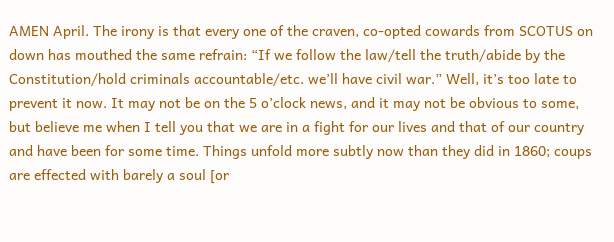AMEN April. The irony is that every one of the craven, co-opted cowards from SCOTUS on down has mouthed the same refrain: “If we follow the law/tell the truth/abide by the Constitution/hold criminals accountable/etc. we’ll have civil war.” Well, it’s too late to prevent it now. It may not be on the 5 o’clock news, and it may not be obvious to some, but believe me when I tell you that we are in a fight for our lives and that of our country and have been for some time. Things unfold more subtly now than they did in 1860; coups are effected with barely a soul [or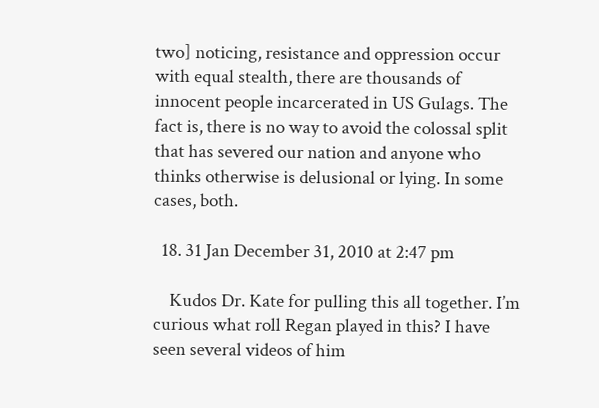two] noticing, resistance and oppression occur with equal stealth, there are thousands of innocent people incarcerated in US Gulags. The fact is, there is no way to avoid the colossal split that has severed our nation and anyone who thinks otherwise is delusional or lying. In some cases, both.

  18. 31 Jan December 31, 2010 at 2:47 pm

    Kudos Dr. Kate for pulling this all together. I’m curious what roll Regan played in this? I have seen several videos of him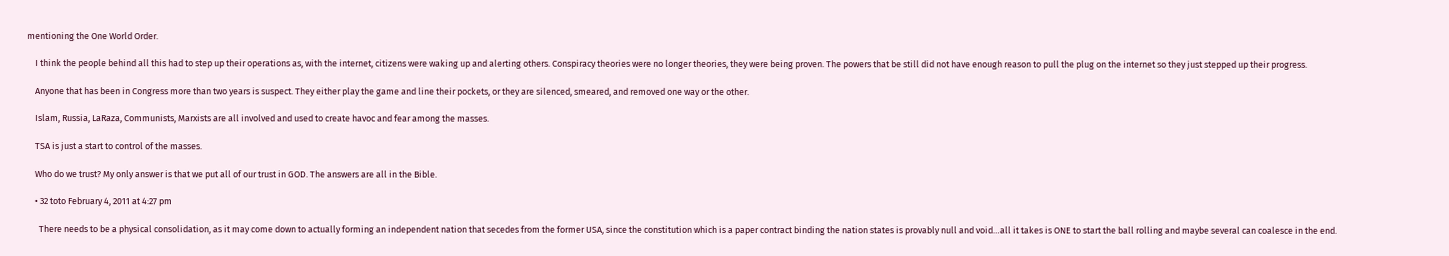mentioning the One World Order.

    I think the people behind all this had to step up their operations as, with the internet, citizens were waking up and alerting others. Conspiracy theories were no longer theories, they were being proven. The powers that be still did not have enough reason to pull the plug on the internet so they just stepped up their progress.

    Anyone that has been in Congress more than two years is suspect. They either play the game and line their pockets, or they are silenced, smeared, and removed one way or the other.

    Islam, Russia, LaRaza, Communists, Marxists are all involved and used to create havoc and fear among the masses.

    TSA is just a start to control of the masses.

    Who do we trust? My only answer is that we put all of our trust in GOD. The answers are all in the Bible.

    • 32 toto February 4, 2011 at 4:27 pm

      There needs to be a physical consolidation, as it may come down to actually forming an independent nation that secedes from the former USA, since the constitution which is a paper contract binding the nation states is provably null and void…all it takes is ONE to start the ball rolling and maybe several can coalesce in the end.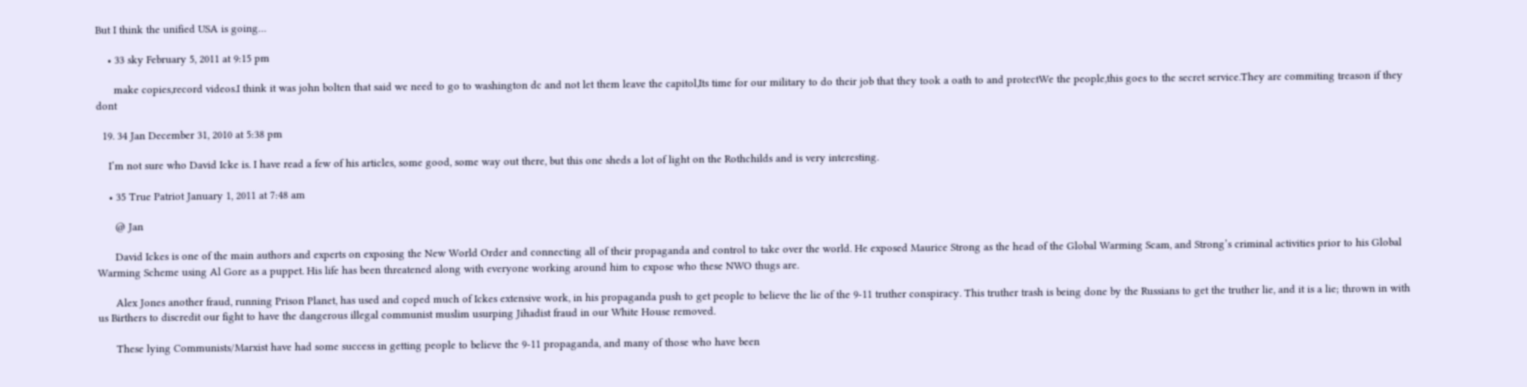But I think the unified USA is going…

    • 33 sky February 5, 2011 at 9:15 pm

      make copies,record videos.I think it was john bolten that said we need to go to washington dc and not let them leave the capitol,Its time for our military to do their job that they took a oath to and protectWe the people,this goes to the secret service.They are commiting treason if they dont

  19. 34 Jan December 31, 2010 at 5:38 pm

    I’m not sure who David Icke is. I have read a few of his articles, some good, some way out there, but this one sheds a lot of light on the Rothchilds and is very interesting.

    • 35 True Patriot January 1, 2011 at 7:48 am

      @ Jan

      David Ickes is one of the main authors and experts on exposing the New World Order and connecting all of their propaganda and control to take over the world. He exposed Maurice Strong as the head of the Global Warming Scam, and Strong’s criminal activities prior to his Global Warming Scheme using Al Gore as a puppet. His life has been threatened along with everyone working around him to expose who these NWO thugs are.

      Alex Jones another fraud, running Prison Planet, has used and coped much of Ickes extensive work, in his propaganda push to get people to believe the lie of the 9-11 truther conspiracy. This truther trash is being done by the Russians to get the truther lie, and it is a lie; thrown in with us Birthers to discredit our fight to have the dangerous illegal communist muslim usurping Jihadist fraud in our White House removed.

      These lying Communists/Marxist have had some success in getting people to believe the 9-11 propaganda, and many of those who have been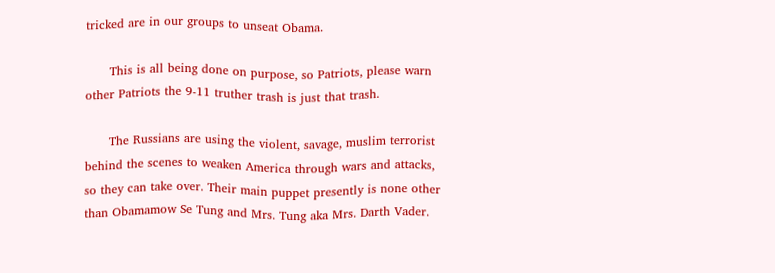tricked are in our groups to unseat Obama.

      This is all being done on purpose, so Patriots, please warn other Patriots the 9-11 truther trash is just that trash.

      The Russians are using the violent, savage, muslim terrorist behind the scenes to weaken America through wars and attacks, so they can take over. Their main puppet presently is none other than Obamamow Se Tung and Mrs. Tung aka Mrs. Darth Vader.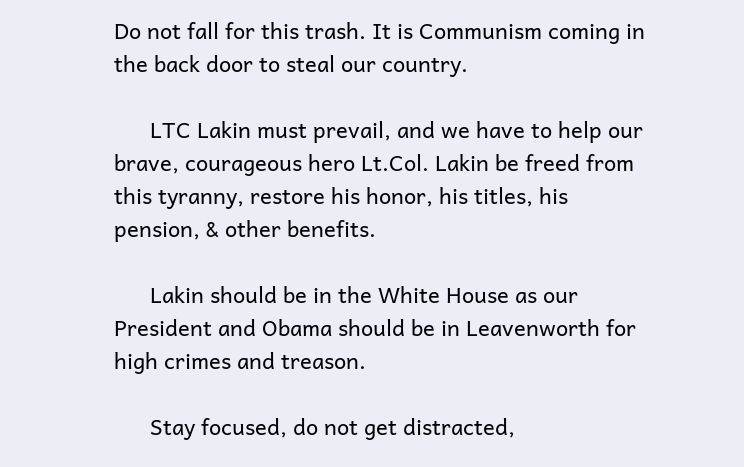Do not fall for this trash. It is Communism coming in the back door to steal our country.

      LTC Lakin must prevail, and we have to help our brave, courageous hero Lt.Col. Lakin be freed from this tyranny, restore his honor, his titles, his pension, & other benefits.

      Lakin should be in the White House as our President and Obama should be in Leavenworth for high crimes and treason.

      Stay focused, do not get distracted,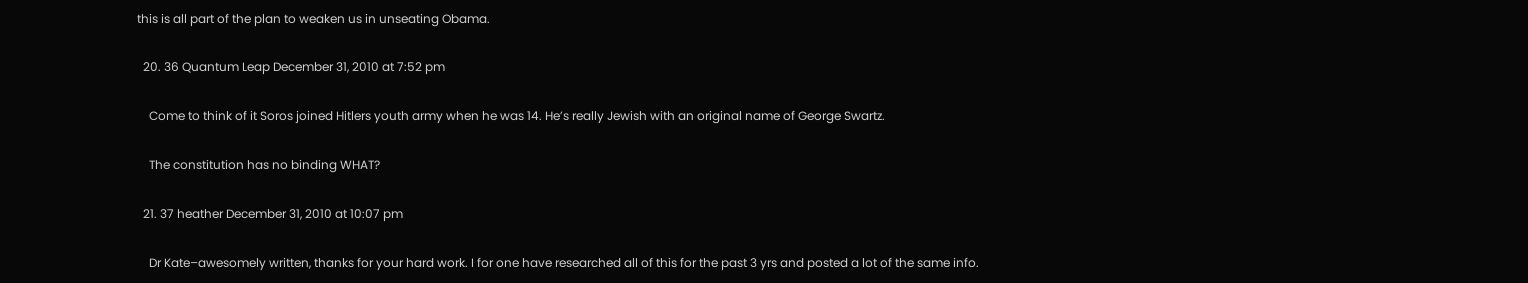this is all part of the plan to weaken us in unseating Obama.

  20. 36 Quantum Leap December 31, 2010 at 7:52 pm

    Come to think of it Soros joined Hitlers youth army when he was 14. He’s really Jewish with an original name of George Swartz.

    The constitution has no binding WHAT?

  21. 37 heather December 31, 2010 at 10:07 pm

    Dr Kate–awesomely written, thanks for your hard work. I for one have researched all of this for the past 3 yrs and posted a lot of the same info.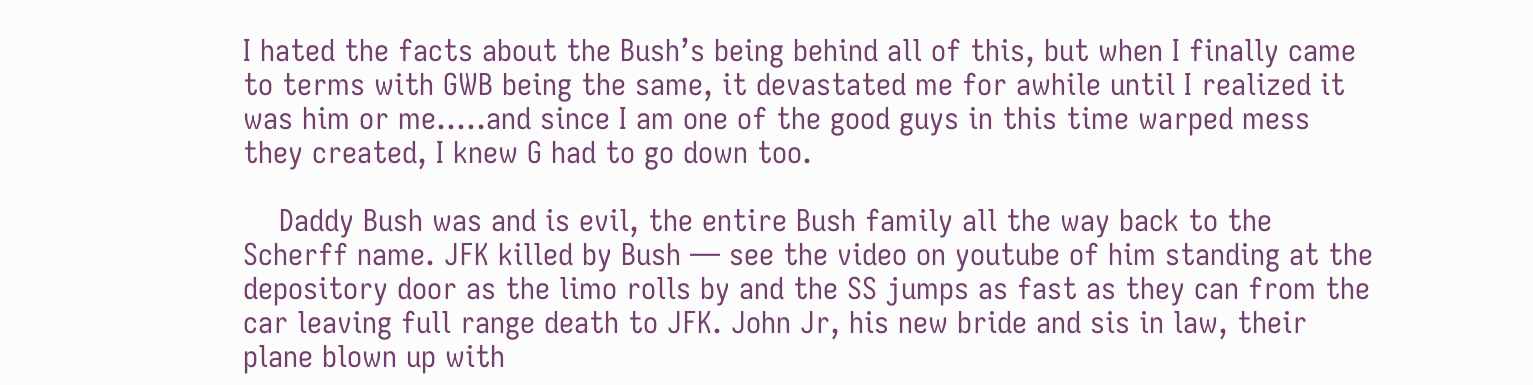I hated the facts about the Bush’s being behind all of this, but when I finally came to terms with GWB being the same, it devastated me for awhile until I realized it was him or me…..and since I am one of the good guys in this time warped mess they created, I knew G had to go down too.

    Daddy Bush was and is evil, the entire Bush family all the way back to the Scherff name. JFK killed by Bush — see the video on youtube of him standing at the depository door as the limo rolls by and the SS jumps as fast as they can from the car leaving full range death to JFK. John Jr, his new bride and sis in law, their plane blown up with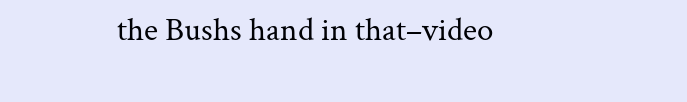the Bushs hand in that–video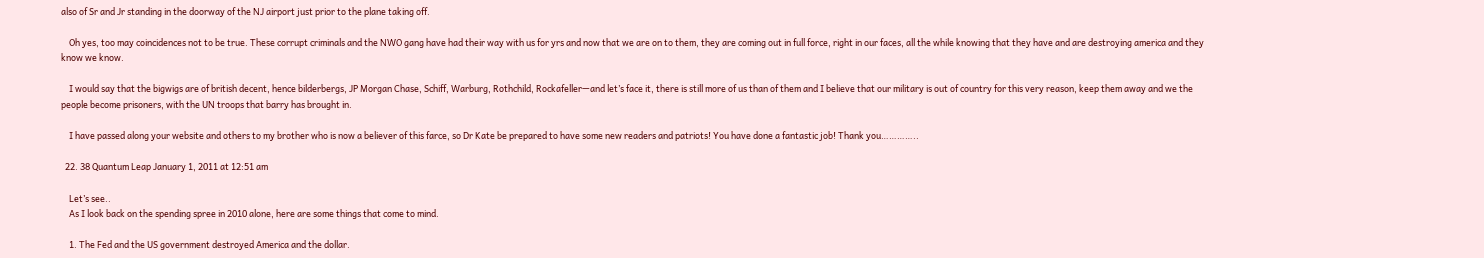also of Sr and Jr standing in the doorway of the NJ airport just prior to the plane taking off.

    Oh yes, too may coincidences not to be true. These corrupt criminals and the NWO gang have had their way with us for yrs and now that we are on to them, they are coming out in full force, right in our faces, all the while knowing that they have and are destroying america and they know we know.

    I would say that the bigwigs are of british decent, hence bilderbergs, JP Morgan Chase, Schiff, Warburg, Rothchild, Rockafeller—and let’s face it, there is still more of us than of them and I believe that our military is out of country for this very reason, keep them away and we the people become prisoners, with the UN troops that barry has brought in.

    I have passed along your website and others to my brother who is now a believer of this farce, so Dr Kate be prepared to have some new readers and patriots! You have done a fantastic job! Thank you…………..

  22. 38 Quantum Leap January 1, 2011 at 12:51 am

    Let’s see..
    As I look back on the spending spree in 2010 alone, here are some things that come to mind.

    1. The Fed and the US government destroyed America and the dollar.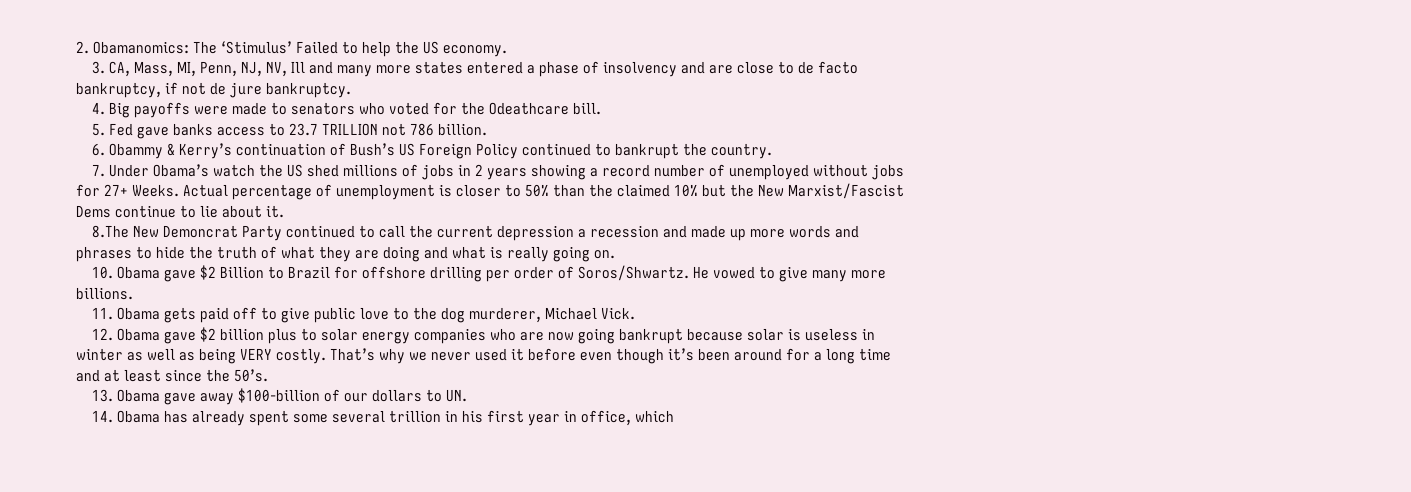2. Obamanomics: The ‘Stimulus’ Failed to help the US economy.
    3. CA, Mass, MI, Penn, NJ, NV, Ill and many more states entered a phase of insolvency and are close to de facto bankruptcy, if not de jure bankruptcy.
    4. Big payoffs were made to senators who voted for the Odeathcare bill.
    5. Fed gave banks access to 23.7 TRILLION not 786 billion.
    6. Obammy & Kerry’s continuation of Bush’s US Foreign Policy continued to bankrupt the country.
    7. Under Obama’s watch the US shed millions of jobs in 2 years showing a record number of unemployed without jobs for 27+ Weeks. Actual percentage of unemployment is closer to 50% than the claimed 10% but the New Marxist/Fascist Dems continue to lie about it.
    8.The New Demoncrat Party continued to call the current depression a recession and made up more words and phrases to hide the truth of what they are doing and what is really going on.
    10. Obama gave $2 Billion to Brazil for offshore drilling per order of Soros/Shwartz. He vowed to give many more billions.
    11. Obama gets paid off to give public love to the dog murderer, Michael Vick.
    12. Obama gave $2 billion plus to solar energy companies who are now going bankrupt because solar is useless in winter as well as being VERY costly. That’s why we never used it before even though it’s been around for a long time and at least since the 50’s.
    13. Obama gave away $100-billion of our dollars to UN.
    14. Obama has already spent some several trillion in his first year in office, which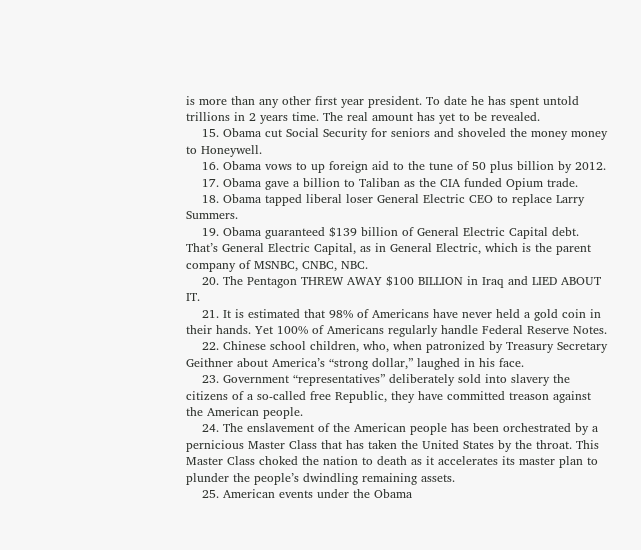is more than any other first year president. To date he has spent untold trillions in 2 years time. The real amount has yet to be revealed.
    15. Obama cut Social Security for seniors and shoveled the money money to Honeywell.
    16. Obama vows to up foreign aid to the tune of 50 plus billion by 2012.
    17. Obama gave a billion to Taliban as the CIA funded Opium trade.
    18. Obama tapped liberal loser General Electric CEO to replace Larry Summers.
    19. Obama guaranteed $139 billion of General Electric Capital debt. That’s General Electric Capital, as in General Electric, which is the parent company of MSNBC, CNBC, NBC.
    20. The Pentagon THREW AWAY $100 BILLION in Iraq and LIED ABOUT IT.
    21. It is estimated that 98% of Americans have never held a gold coin in their hands. Yet 100% of Americans regularly handle Federal Reserve Notes.
    22. Chinese school children, who, when patronized by Treasury Secretary Geithner about America’s “strong dollar,” laughed in his face.
    23. Government “representatives” deliberately sold into slavery the citizens of a so-called free Republic, they have committed treason against the American people.
    24. The enslavement of the American people has been orchestrated by a pernicious Master Class that has taken the United States by the throat. This Master Class choked the nation to death as it accelerates its master plan to plunder the people’s dwindling remaining assets.
    25. American events under the Obama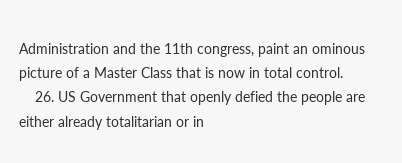Administration and the 11th congress, paint an ominous picture of a Master Class that is now in total control.
    26. US Government that openly defied the people are either already totalitarian or in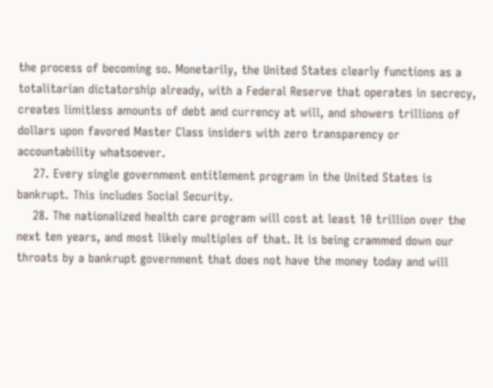the process of becoming so. Monetarily, the United States clearly functions as a totalitarian dictatorship already, with a Federal Reserve that operates in secrecy, creates limitless amounts of debt and currency at will, and showers trillions of dollars upon favored Master Class insiders with zero transparency or accountability whatsoever.
    27. Every single government entitlement program in the United States is bankrupt. This includes Social Security.
    28. The nationalized health care program will cost at least 10 trillion over the next ten years, and most likely multiples of that. It is being crammed down our throats by a bankrupt government that does not have the money today and will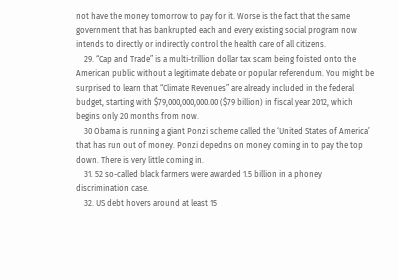not have the money tomorrow to pay for it. Worse is the fact that the same government that has bankrupted each and every existing social program now intends to directly or indirectly control the health care of all citizens.
    29. “Cap and Trade” is a multi-trillion dollar tax scam being foisted onto the American public without a legitimate debate or popular referendum. You might be surprised to learn that “Climate Revenues” are already included in the federal budget, starting with $79,000,000,000.00 ($79 billion) in fiscal year 2012, which begins only 20 months from now.
    30 Obama is running a giant Ponzi scheme called the ‘United States of America’ that has run out of money. Ponzi depedns on money coming in to pay the top down. There is very little coming in.
    31. 52 so-called black farmers were awarded 1.5 billion in a phoney discrimination case.
    32. US debt hovers around at least 15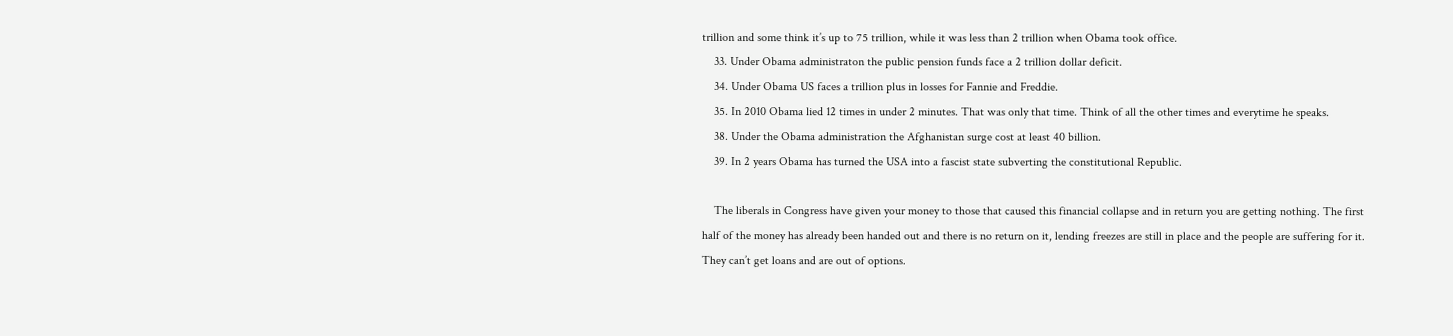trillion and some think it’s up to 75 trillion, while it was less than 2 trillion when Obama took office.
    33. Under Obama administraton the public pension funds face a 2 trillion dollar deficit.
    34. Under Obama US faces a trillion plus in losses for Fannie and Freddie.
    35. In 2010 Obama lied 12 times in under 2 minutes. That was only that time. Think of all the other times and everytime he speaks.
    38. Under the Obama administration the Afghanistan surge cost at least 40 billion.
    39. In 2 years Obama has turned the USA into a fascist state subverting the constitutional Republic.

    The liberals in Congress have given your money to those that caused this financial collapse and in return you are getting nothing. The first half of the money has already been handed out and there is no return on it, lending freezes are still in place and the people are suffering for it. They can’t get loans and are out of options.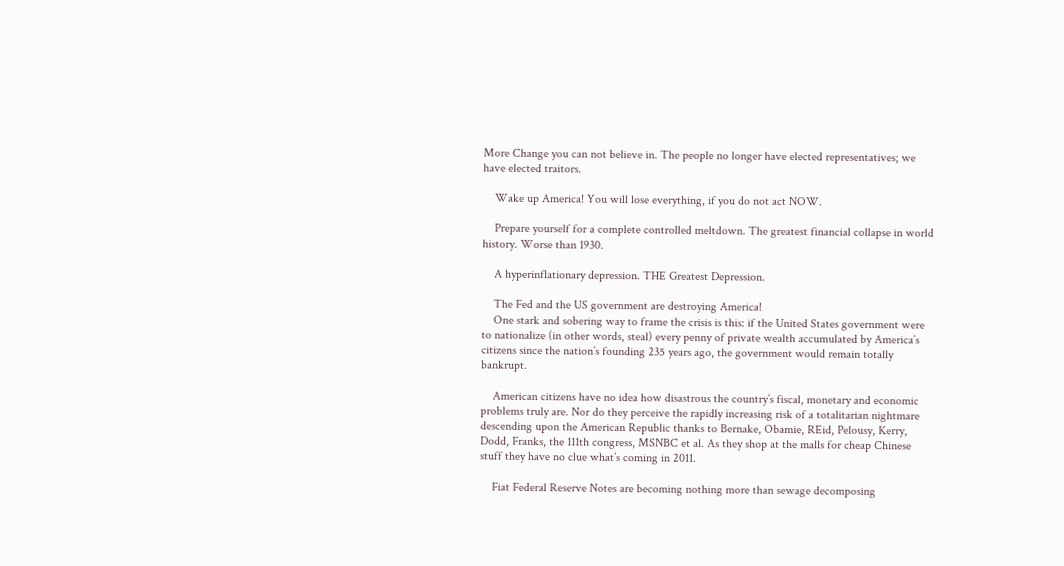More Change you can not believe in. The people no longer have elected representatives; we have elected traitors.

    Wake up America! You will lose everything, if you do not act NOW.

    Prepare yourself for a complete controlled meltdown. The greatest financial collapse in world history. Worse than 1930.

    A hyperinflationary depression. THE Greatest Depression.

    The Fed and the US government are destroying America!
    One stark and sobering way to frame the crisis is this: if the United States government were to nationalize (in other words, steal) every penny of private wealth accumulated by America’s citizens since the nation’s founding 235 years ago, the government would remain totally bankrupt.

    American citizens have no idea how disastrous the country’s fiscal, monetary and economic problems truly are. Nor do they perceive the rapidly increasing risk of a totalitarian nightmare descending upon the American Republic thanks to Bernake, Obamie, REid, Pelousy, Kerry, Dodd, Franks, the 111th congress, MSNBC et al. As they shop at the malls for cheap Chinese stuff they have no clue what’s coming in 2011.

    Fiat Federal Reserve Notes are becoming nothing more than sewage decomposing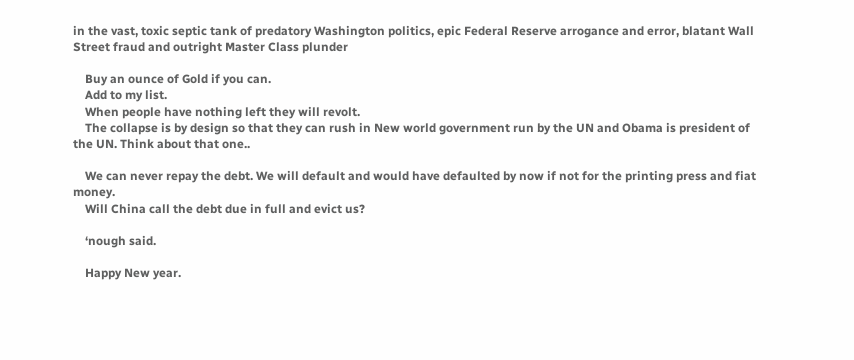in the vast, toxic septic tank of predatory Washington politics, epic Federal Reserve arrogance and error, blatant Wall Street fraud and outright Master Class plunder

    Buy an ounce of Gold if you can.
    Add to my list.
    When people have nothing left they will revolt.
    The collapse is by design so that they can rush in New world government run by the UN and Obama is president of the UN. Think about that one..

    We can never repay the debt. We will default and would have defaulted by now if not for the printing press and fiat money.
    Will China call the debt due in full and evict us?

    ‘nough said.

    Happy New year.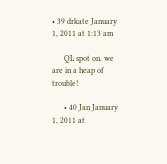• 39 drkate January 1, 2011 at 1:13 am

      QL spot on. we are in a heap of trouble!

      • 40 Jan January 1, 2011 at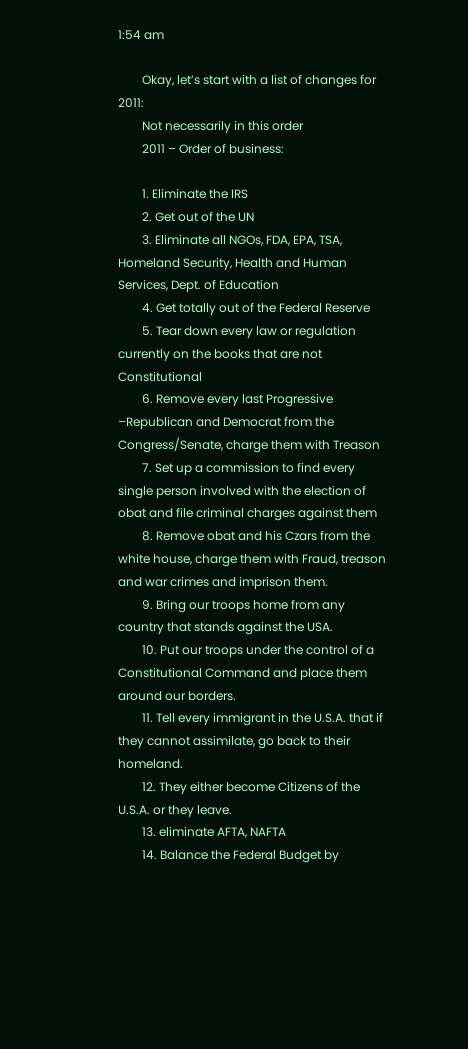1:54 am

        Okay, let’s start with a list of changes for 2011:
        Not necessarily in this order
        2011 – Order of business:

        1. Eliminate the IRS
        2. Get out of the UN
        3. Eliminate all NGOs, FDA, EPA, TSA, Homeland Security, Health and Human Services, Dept. of Education
        4. Get totally out of the Federal Reserve
        5. Tear down every law or regulation currently on the books that are not Constitutional
        6. Remove every last Progressive –Republican and Democrat from the Congress/Senate, charge them with Treason
        7. Set up a commission to find every single person involved with the election of obat and file criminal charges against them
        8. Remove obat and his Czars from the white house, charge them with Fraud, treason and war crimes and imprison them.
        9. Bring our troops home from any country that stands against the USA.
        10. Put our troops under the control of a Constitutional Command and place them around our borders.
        11. Tell every immigrant in the U.S.A. that if they cannot assimilate, go back to their homeland.
        12. They either become Citizens of the U.S.A. or they leave.
        13. eliminate AFTA, NAFTA
        14. Balance the Federal Budget by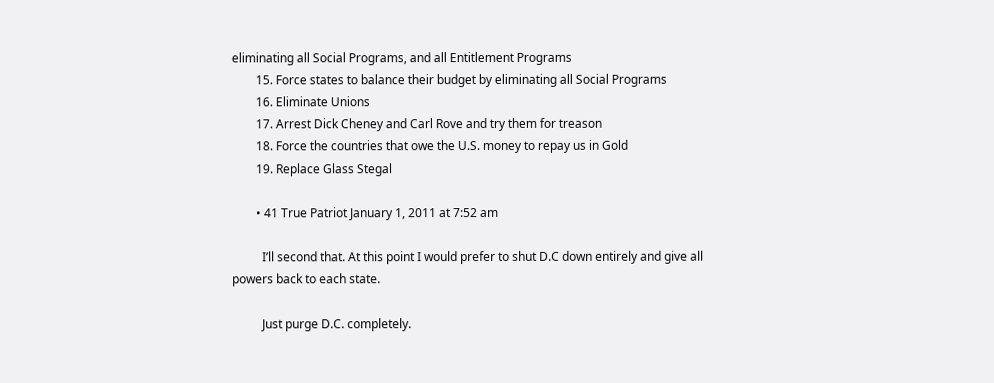eliminating all Social Programs, and all Entitlement Programs
        15. Force states to balance their budget by eliminating all Social Programs
        16. Eliminate Unions
        17. Arrest Dick Cheney and Carl Rove and try them for treason
        18. Force the countries that owe the U.S. money to repay us in Gold
        19. Replace Glass Stegal

        • 41 True Patriot January 1, 2011 at 7:52 am

          I’ll second that. At this point I would prefer to shut D.C down entirely and give all powers back to each state.

          Just purge D.C. completely.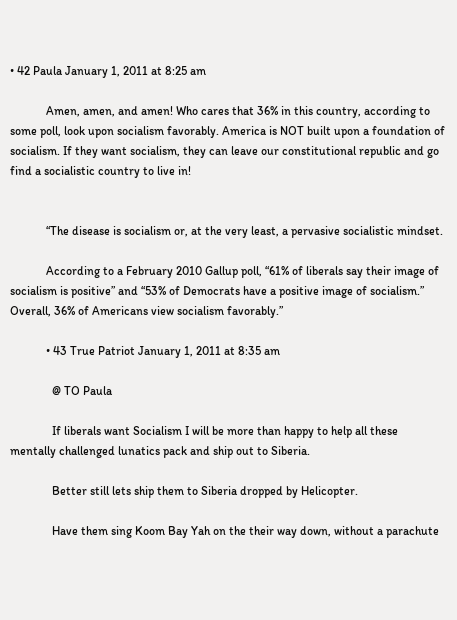• 42 Paula January 1, 2011 at 8:25 am

            Amen, amen, and amen! Who cares that 36% in this country, according to some poll, look upon socialism favorably. America is NOT built upon a foundation of socialism. If they want socialism, they can leave our constitutional republic and go find a socialistic country to live in!


            “The disease is socialism or, at the very least, a pervasive socialistic mindset.

            According to a February 2010 Gallup poll, “61% of liberals say their image of socialism is positive” and “53% of Democrats have a positive image of socialism.” Overall, 36% of Americans view socialism favorably.”

            • 43 True Patriot January 1, 2011 at 8:35 am

              @ TO Paula

              If liberals want Socialism I will be more than happy to help all these mentally challenged lunatics pack and ship out to Siberia.

              Better still lets ship them to Siberia dropped by Helicopter.

              Have them sing Koom Bay Yah on the their way down, without a parachute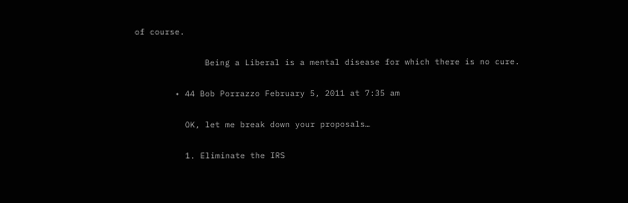of course.

              Being a Liberal is a mental disease for which there is no cure.

        • 44 Bob Porrazzo February 5, 2011 at 7:35 am

          OK, let me break down your proposals…

          1. Eliminate the IRS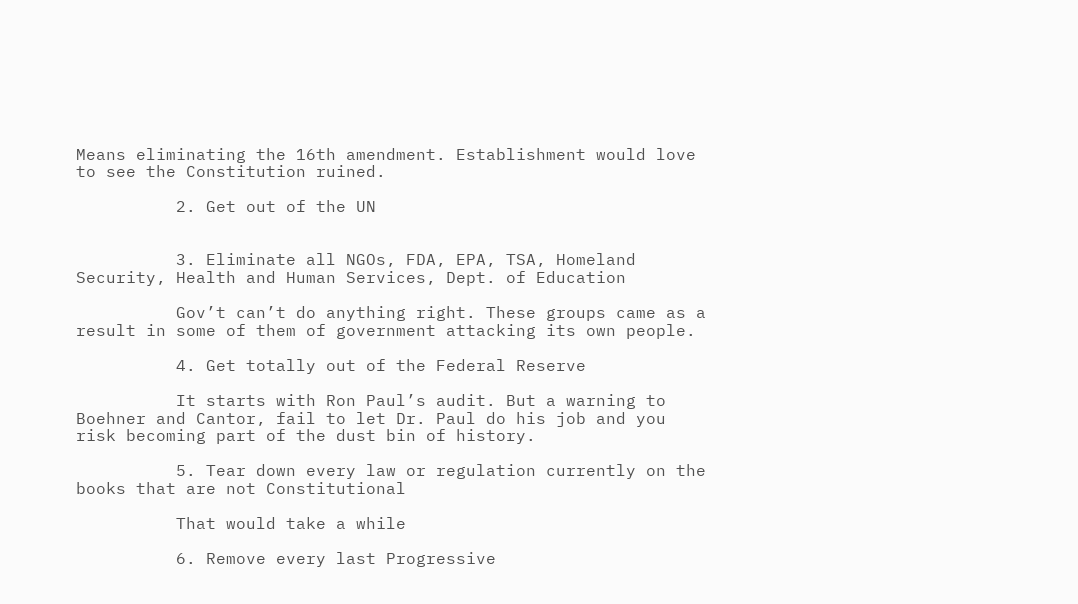Means eliminating the 16th amendment. Establishment would love to see the Constitution ruined.

          2. Get out of the UN


          3. Eliminate all NGOs, FDA, EPA, TSA, Homeland Security, Health and Human Services, Dept. of Education

          Gov’t can’t do anything right. These groups came as a result in some of them of government attacking its own people.

          4. Get totally out of the Federal Reserve

          It starts with Ron Paul’s audit. But a warning to Boehner and Cantor, fail to let Dr. Paul do his job and you risk becoming part of the dust bin of history.

          5. Tear down every law or regulation currently on the books that are not Constitutional

          That would take a while

          6. Remove every last Progressive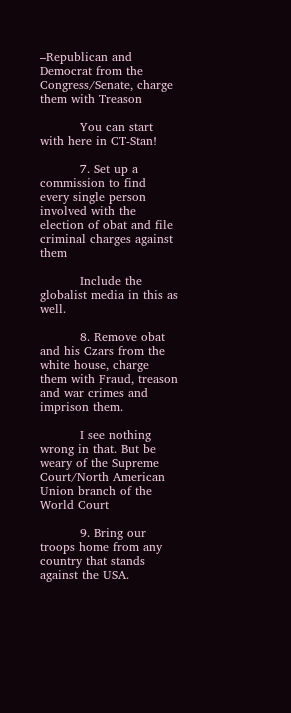–Republican and Democrat from the Congress/Senate, charge them with Treason

          You can start with here in CT-Stan!

          7. Set up a commission to find every single person involved with the election of obat and file criminal charges against them

          Include the globalist media in this as well.

          8. Remove obat and his Czars from the white house, charge them with Fraud, treason and war crimes and imprison them.

          I see nothing wrong in that. But be weary of the Supreme Court/North American Union branch of the World Court

          9. Bring our troops home from any country that stands against the USA.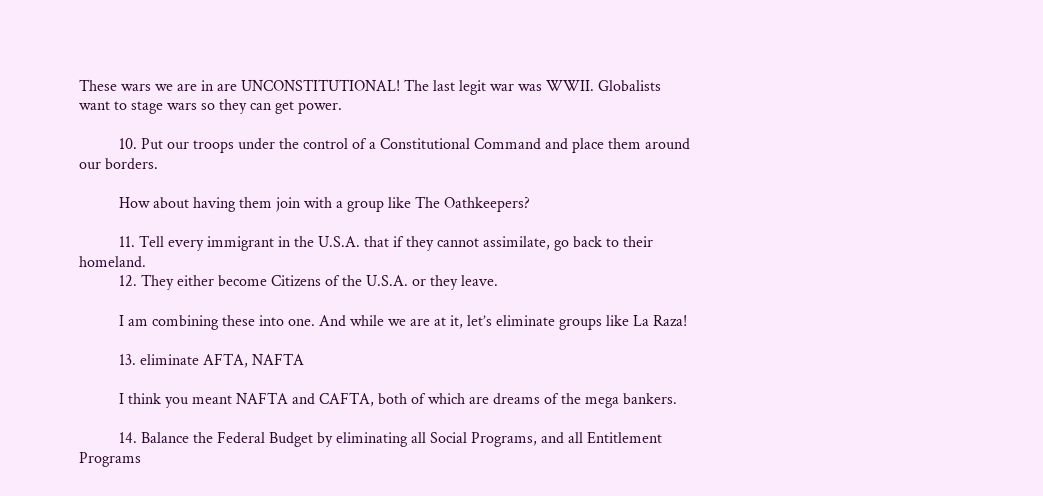These wars we are in are UNCONSTITUTIONAL! The last legit war was WWII. Globalists want to stage wars so they can get power.

          10. Put our troops under the control of a Constitutional Command and place them around our borders.

          How about having them join with a group like The Oathkeepers?

          11. Tell every immigrant in the U.S.A. that if they cannot assimilate, go back to their homeland.
          12. They either become Citizens of the U.S.A. or they leave.

          I am combining these into one. And while we are at it, let’s eliminate groups like La Raza!

          13. eliminate AFTA, NAFTA

          I think you meant NAFTA and CAFTA, both of which are dreams of the mega bankers.

          14. Balance the Federal Budget by eliminating all Social Programs, and all Entitlement Programs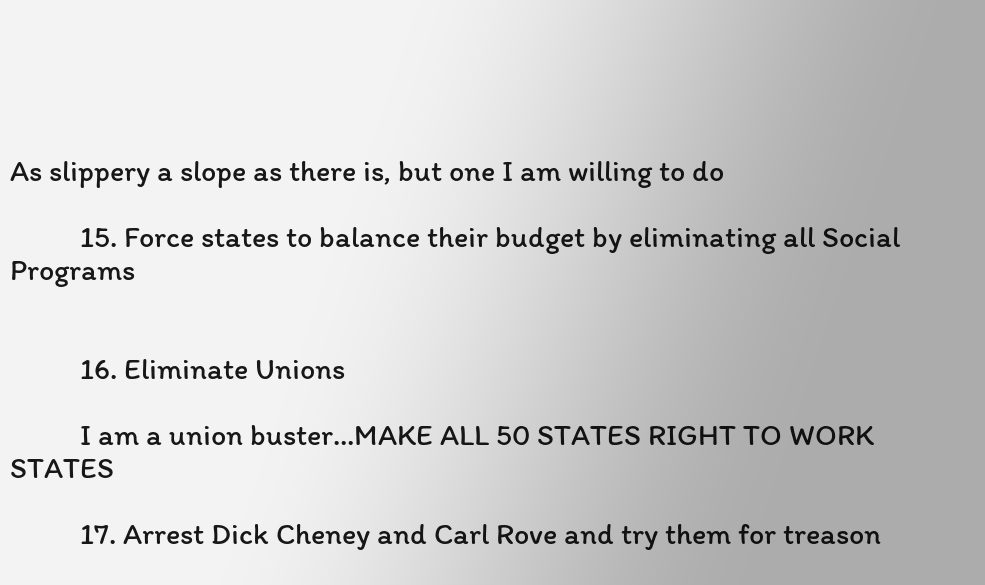As slippery a slope as there is, but one I am willing to do

          15. Force states to balance their budget by eliminating all Social Programs


          16. Eliminate Unions

          I am a union buster…MAKE ALL 50 STATES RIGHT TO WORK STATES

          17. Arrest Dick Cheney and Carl Rove and try them for treason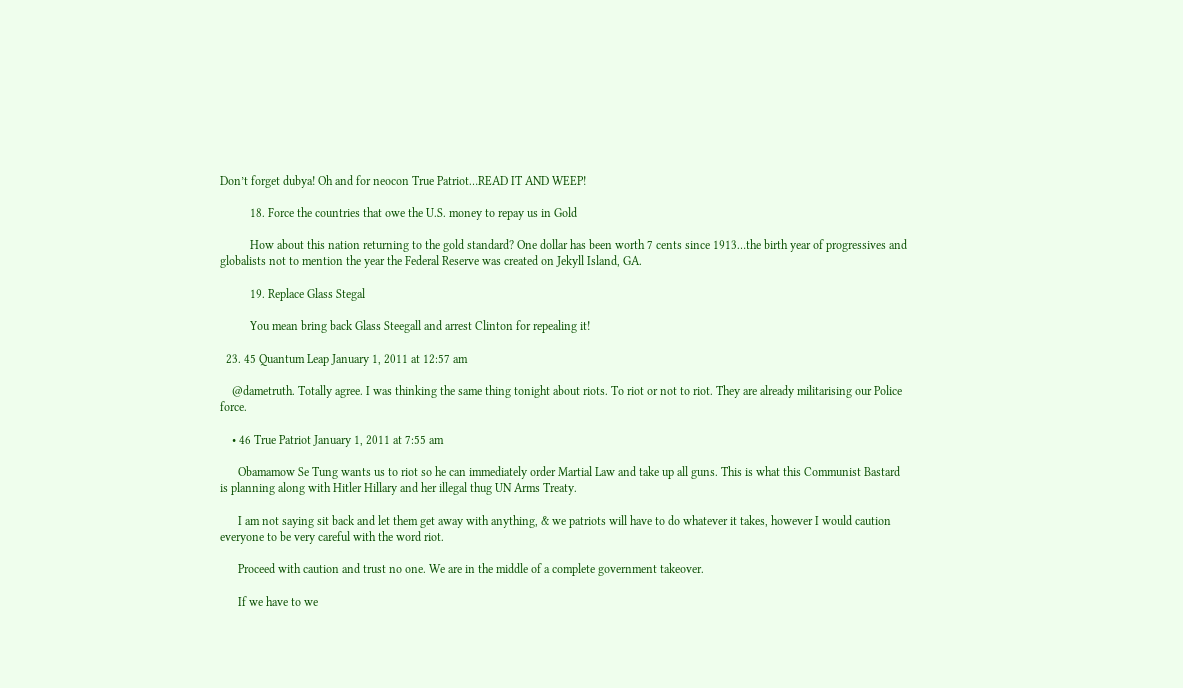Don’t forget dubya! Oh and for neocon True Patriot…READ IT AND WEEP!

          18. Force the countries that owe the U.S. money to repay us in Gold

          How about this nation returning to the gold standard? One dollar has been worth 7 cents since 1913…the birth year of progressives and globalists not to mention the year the Federal Reserve was created on Jekyll Island, GA.

          19. Replace Glass Stegal

          You mean bring back Glass Steegall and arrest Clinton for repealing it!

  23. 45 Quantum Leap January 1, 2011 at 12:57 am

    @dametruth. Totally agree. I was thinking the same thing tonight about riots. To riot or not to riot. They are already militarising our Police force.

    • 46 True Patriot January 1, 2011 at 7:55 am

      Obamamow Se Tung wants us to riot so he can immediately order Martial Law and take up all guns. This is what this Communist Bastard is planning along with Hitler Hillary and her illegal thug UN Arms Treaty.

      I am not saying sit back and let them get away with anything, & we patriots will have to do whatever it takes, however I would caution everyone to be very careful with the word riot.

      Proceed with caution and trust no one. We are in the middle of a complete government takeover.

      If we have to we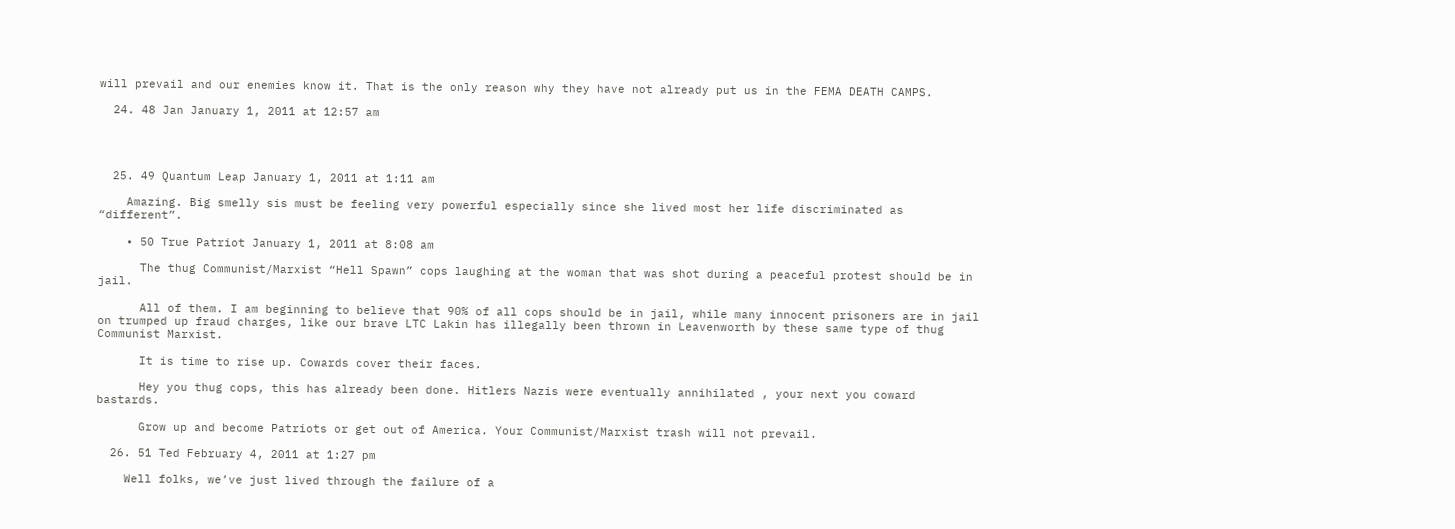will prevail and our enemies know it. That is the only reason why they have not already put us in the FEMA DEATH CAMPS.

  24. 48 Jan January 1, 2011 at 12:57 am




  25. 49 Quantum Leap January 1, 2011 at 1:11 am

    Amazing. Big smelly sis must be feeling very powerful especially since she lived most her life discriminated as “different”.

    • 50 True Patriot January 1, 2011 at 8:08 am

      The thug Communist/Marxist “Hell Spawn” cops laughing at the woman that was shot during a peaceful protest should be in jail.

      All of them. I am beginning to believe that 90% of all cops should be in jail, while many innocent prisoners are in jail on trumped up fraud charges, like our brave LTC Lakin has illegally been thrown in Leavenworth by these same type of thug Communist Marxist.

      It is time to rise up. Cowards cover their faces.

      Hey you thug cops, this has already been done. Hitlers Nazis were eventually annihilated , your next you coward bastards.

      Grow up and become Patriots or get out of America. Your Communist/Marxist trash will not prevail.

  26. 51 Ted February 4, 2011 at 1:27 pm

    Well folks, we’ve just lived through the failure of a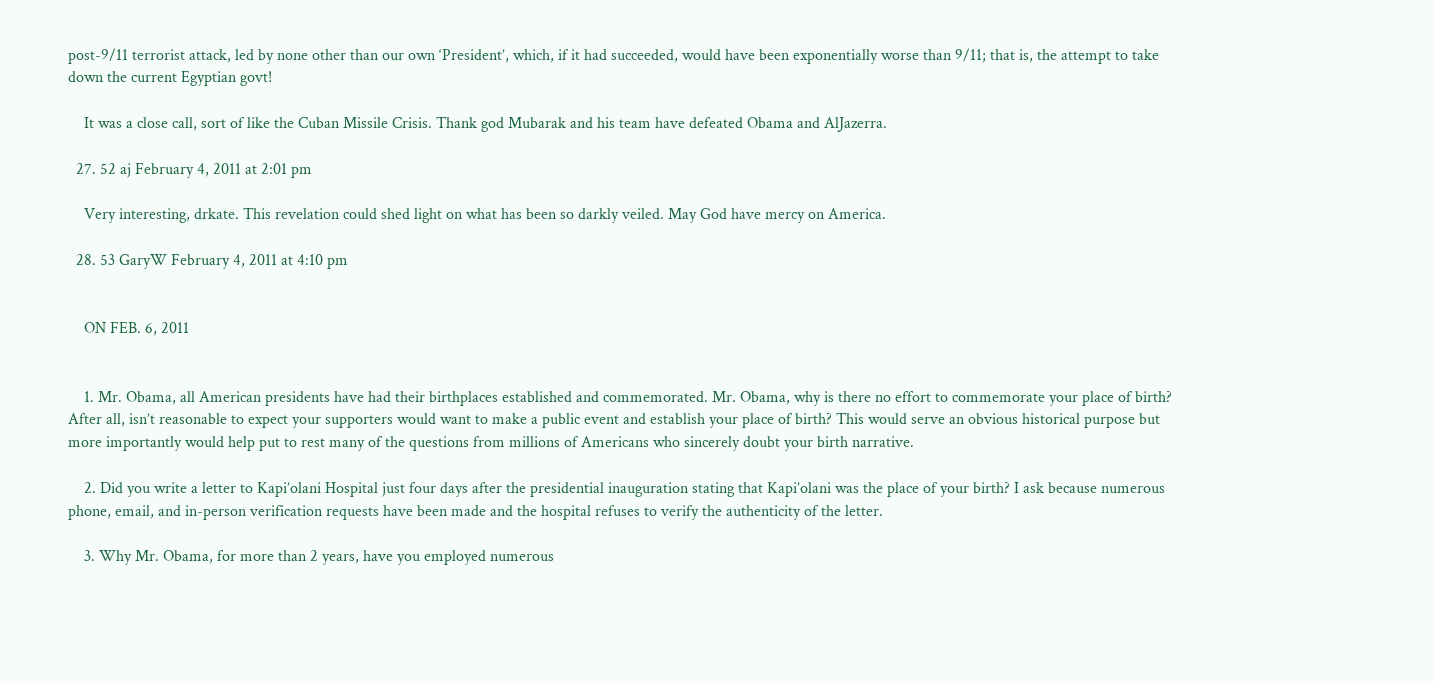post-9/11 terrorist attack, led by none other than our own ‘President’, which, if it had succeeded, would have been exponentially worse than 9/11; that is, the attempt to take down the current Egyptian govt!

    It was a close call, sort of like the Cuban Missile Crisis. Thank god Mubarak and his team have defeated Obama and AlJazerra.

  27. 52 aj February 4, 2011 at 2:01 pm

    Very interesting, drkate. This revelation could shed light on what has been so darkly veiled. May God have mercy on America.

  28. 53 GaryW February 4, 2011 at 4:10 pm


    ON FEB. 6, 2011


    1. Mr. Obama, all American presidents have had their birthplaces established and commemorated. Mr. Obama, why is there no effort to commemorate your place of birth? After all, isn’t reasonable to expect your supporters would want to make a public event and establish your place of birth? This would serve an obvious historical purpose but more importantly would help put to rest many of the questions from millions of Americans who sincerely doubt your birth narrative.

    2. Did you write a letter to Kapi’olani Hospital just four days after the presidential inauguration stating that Kapi’olani was the place of your birth? I ask because numerous phone, email, and in-person verification requests have been made and the hospital refuses to verify the authenticity of the letter.

    3. Why Mr. Obama, for more than 2 years, have you employed numerous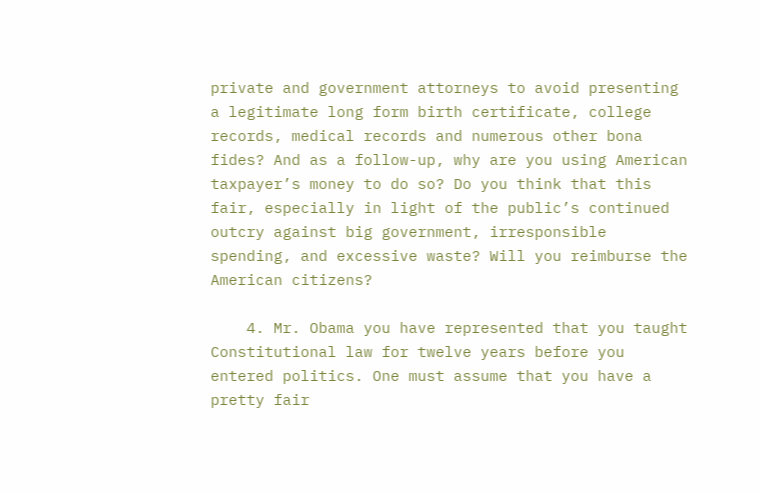private and government attorneys to avoid presenting a legitimate long form birth certificate, college records, medical records and numerous other bona fides? And as a follow-up, why are you using American taxpayer’s money to do so? Do you think that this fair, especially in light of the public’s continued outcry against big government, irresponsible spending, and excessive waste? Will you reimburse the American citizens?

    4. Mr. Obama you have represented that you taught Constitutional law for twelve years before you entered politics. One must assume that you have a pretty fair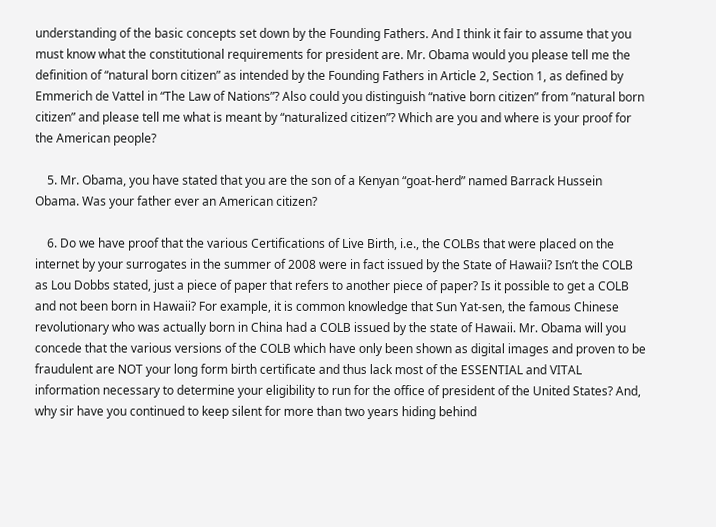understanding of the basic concepts set down by the Founding Fathers. And I think it fair to assume that you must know what the constitutional requirements for president are. Mr. Obama would you please tell me the definition of “natural born citizen” as intended by the Founding Fathers in Article 2, Section 1, as defined by Emmerich de Vattel in “The Law of Nations”? Also could you distinguish “native born citizen” from ”natural born citizen” and please tell me what is meant by “naturalized citizen”? Which are you and where is your proof for the American people?

    5. Mr. Obama, you have stated that you are the son of a Kenyan “goat-herd” named Barrack Hussein Obama. Was your father ever an American citizen?

    6. Do we have proof that the various Certifications of Live Birth, i.e., the COLBs that were placed on the internet by your surrogates in the summer of 2008 were in fact issued by the State of Hawaii? Isn’t the COLB as Lou Dobbs stated, just a piece of paper that refers to another piece of paper? Is it possible to get a COLB and not been born in Hawaii? For example, it is common knowledge that Sun Yat-sen, the famous Chinese revolutionary who was actually born in China had a COLB issued by the state of Hawaii. Mr. Obama will you concede that the various versions of the COLB which have only been shown as digital images and proven to be fraudulent are NOT your long form birth certificate and thus lack most of the ESSENTIAL and VITAL information necessary to determine your eligibility to run for the office of president of the United States? And, why sir have you continued to keep silent for more than two years hiding behind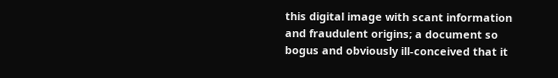this digital image with scant information and fraudulent origins; a document so bogus and obviously ill-conceived that it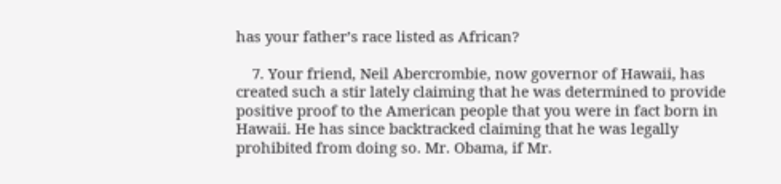has your father’s race listed as African?

    7. Your friend, Neil Abercrombie, now governor of Hawaii, has created such a stir lately claiming that he was determined to provide positive proof to the American people that you were in fact born in Hawaii. He has since backtracked claiming that he was legally prohibited from doing so. Mr. Obama, if Mr.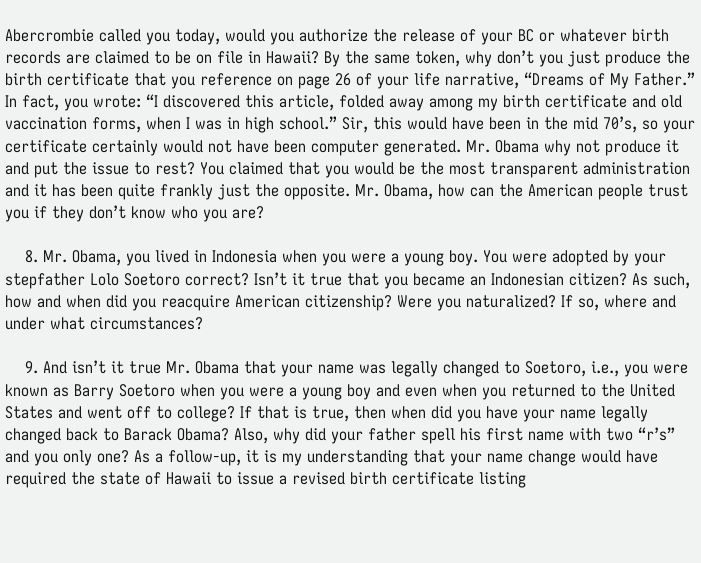Abercrombie called you today, would you authorize the release of your BC or whatever birth records are claimed to be on file in Hawaii? By the same token, why don’t you just produce the birth certificate that you reference on page 26 of your life narrative, “Dreams of My Father.” In fact, you wrote: “I discovered this article, folded away among my birth certificate and old vaccination forms, when I was in high school.” Sir, this would have been in the mid 70’s, so your certificate certainly would not have been computer generated. Mr. Obama why not produce it and put the issue to rest? You claimed that you would be the most transparent administration and it has been quite frankly just the opposite. Mr. Obama, how can the American people trust you if they don’t know who you are?

    8. Mr. Obama, you lived in Indonesia when you were a young boy. You were adopted by your stepfather Lolo Soetoro correct? Isn’t it true that you became an Indonesian citizen? As such, how and when did you reacquire American citizenship? Were you naturalized? If so, where and under what circumstances?

    9. And isn’t it true Mr. Obama that your name was legally changed to Soetoro, i.e., you were known as Barry Soetoro when you were a young boy and even when you returned to the United States and went off to college? If that is true, then when did you have your name legally changed back to Barack Obama? Also, why did your father spell his first name with two “r’s” and you only one? As a follow-up, it is my understanding that your name change would have required the state of Hawaii to issue a revised birth certificate listing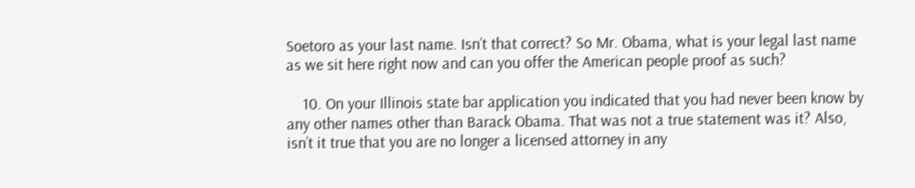Soetoro as your last name. Isn’t that correct? So Mr. Obama, what is your legal last name as we sit here right now and can you offer the American people proof as such?

    10. On your Illinois state bar application you indicated that you had never been know by any other names other than Barack Obama. That was not a true statement was it? Also, isn’t it true that you are no longer a licensed attorney in any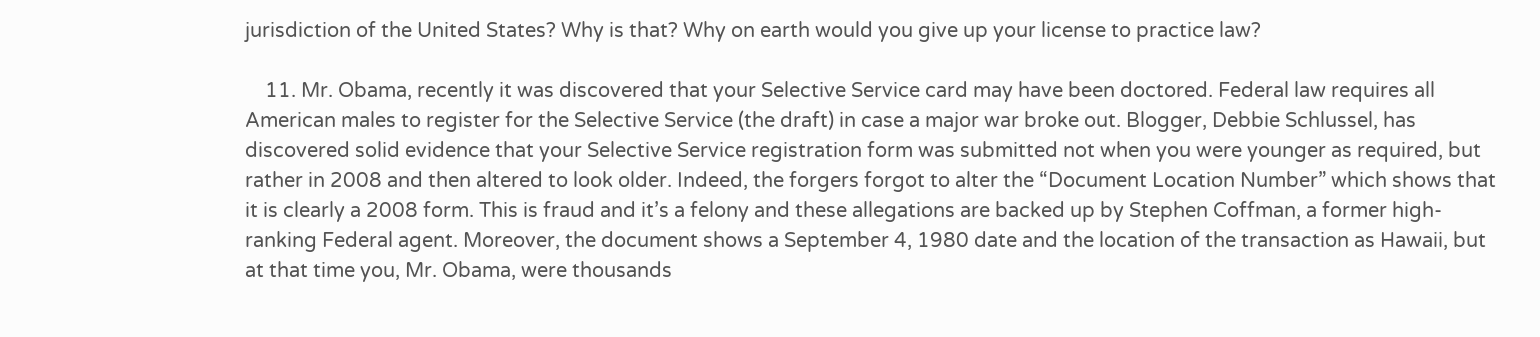jurisdiction of the United States? Why is that? Why on earth would you give up your license to practice law?

    11. Mr. Obama, recently it was discovered that your Selective Service card may have been doctored. Federal law requires all American males to register for the Selective Service (the draft) in case a major war broke out. Blogger, Debbie Schlussel, has discovered solid evidence that your Selective Service registration form was submitted not when you were younger as required, but rather in 2008 and then altered to look older. Indeed, the forgers forgot to alter the “Document Location Number” which shows that it is clearly a 2008 form. This is fraud and it’s a felony and these allegations are backed up by Stephen Coffman, a former high-ranking Federal agent. Moreover, the document shows a September 4, 1980 date and the location of the transaction as Hawaii, but at that time you, Mr. Obama, were thousands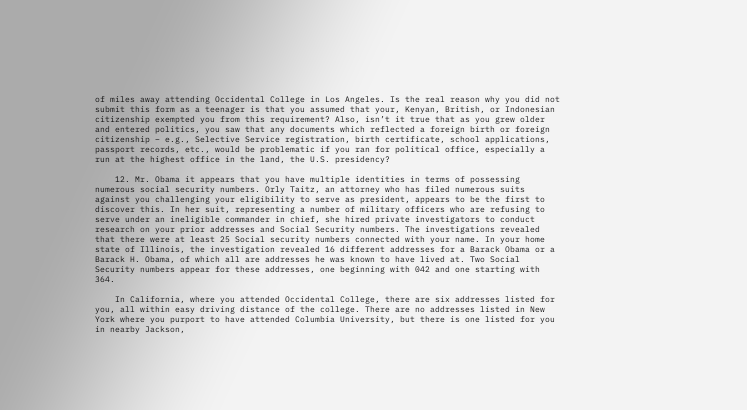of miles away attending Occidental College in Los Angeles. Is the real reason why you did not submit this form as a teenager is that you assumed that your, Kenyan, British, or Indonesian citizenship exempted you from this requirement? Also, isn’t it true that as you grew older and entered politics, you saw that any documents which reflected a foreign birth or foreign citizenship – e.g., Selective Service registration, birth certificate, school applications, passport records, etc., would be problematic if you ran for political office, especially a run at the highest office in the land, the U.S. presidency?

    12. Mr. Obama it appears that you have multiple identities in terms of possessing numerous social security numbers. Orly Taitz, an attorney who has filed numerous suits against you challenging your eligibility to serve as president, appears to be the first to discover this. In her suit, representing a number of military officers who are refusing to serve under an ineligible commander in chief, she hired private investigators to conduct research on your prior addresses and Social Security numbers. The investigations revealed that there were at least 25 Social security numbers connected with your name. In your home state of Illinois, the investigation revealed 16 different addresses for a Barack Obama or a Barack H. Obama, of which all are addresses he was known to have lived at. Two Social Security numbers appear for these addresses, one beginning with 042 and one starting with 364.

    In California, where you attended Occidental College, there are six addresses listed for you, all within easy driving distance of the college. There are no addresses listed in New York where you purport to have attended Columbia University, but there is one listed for you in nearby Jackson,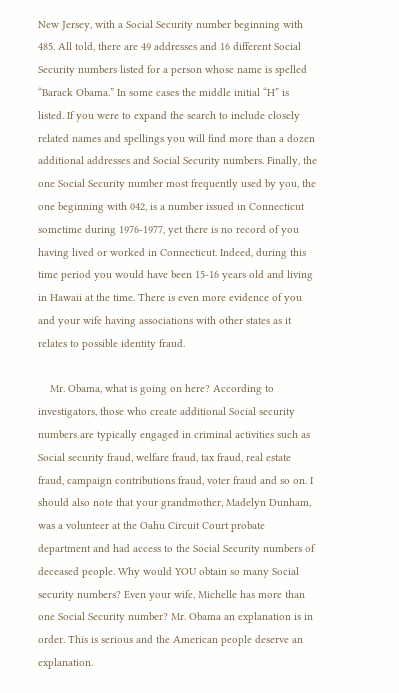New Jersey, with a Social Security number beginning with 485. All told, there are 49 addresses and 16 different Social Security numbers listed for a person whose name is spelled “Barack Obama.” In some cases the middle initial “H” is listed. If you were to expand the search to include closely related names and spellings you will find more than a dozen additional addresses and Social Security numbers. Finally, the one Social Security number most frequently used by you, the one beginning with 042, is a number issued in Connecticut sometime during 1976-1977, yet there is no record of you having lived or worked in Connecticut. Indeed, during this time period you would have been 15-16 years old and living in Hawaii at the time. There is even more evidence of you and your wife having associations with other states as it relates to possible identity fraud.

    Mr. Obama, what is going on here? According to investigators, those who create additional Social security numbers are typically engaged in criminal activities such as Social security fraud, welfare fraud, tax fraud, real estate fraud, campaign contributions fraud, voter fraud and so on. I should also note that your grandmother, Madelyn Dunham, was a volunteer at the Oahu Circuit Court probate department and had access to the Social Security numbers of deceased people. Why would YOU obtain so many Social security numbers? Even your wife, Michelle has more than one Social Security number? Mr. Obama an explanation is in order. This is serious and the American people deserve an explanation.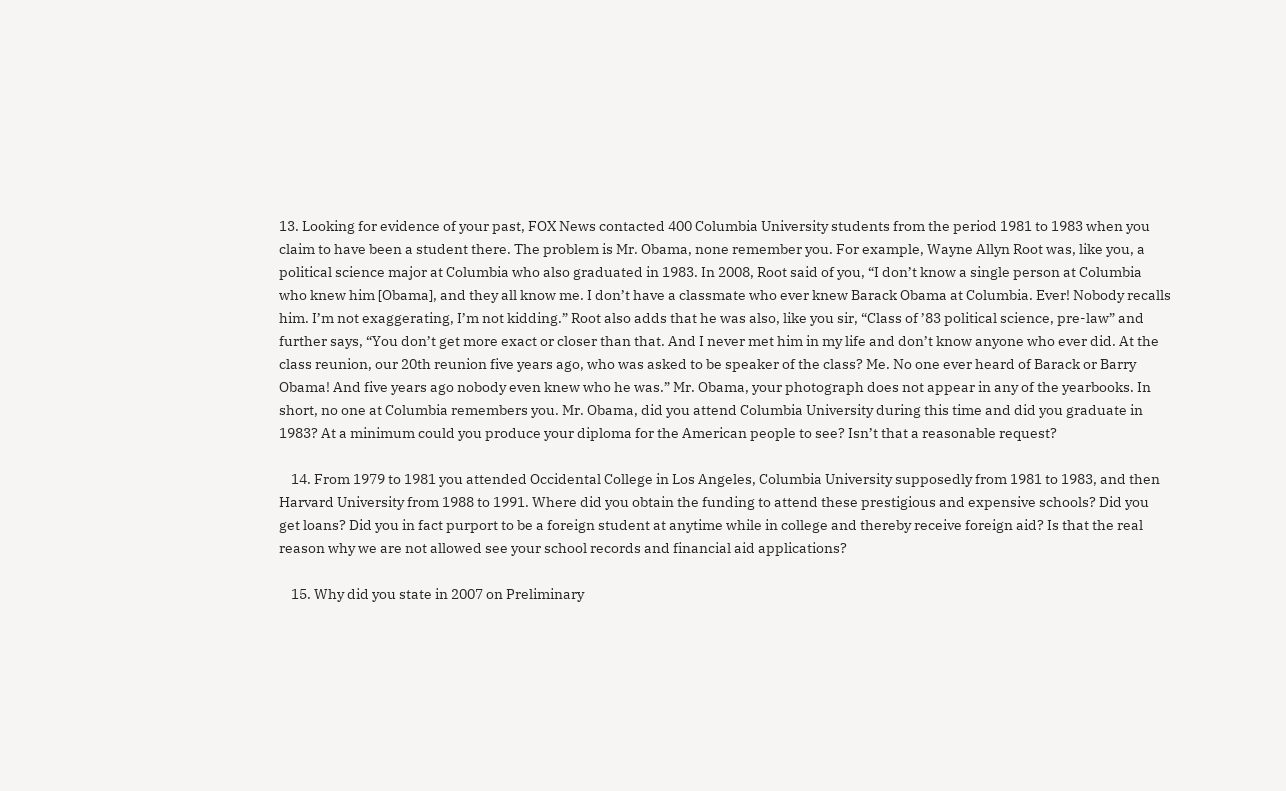13. Looking for evidence of your past, FOX News contacted 400 Columbia University students from the period 1981 to 1983 when you claim to have been a student there. The problem is Mr. Obama, none remember you. For example, Wayne Allyn Root was, like you, a political science major at Columbia who also graduated in 1983. In 2008, Root said of you, “I don’t know a single person at Columbia who knew him [Obama], and they all know me. I don’t have a classmate who ever knew Barack Obama at Columbia. Ever! Nobody recalls him. I’m not exaggerating, I’m not kidding.” Root also adds that he was also, like you sir, “Class of ’83 political science, pre-law” and further says, “You don’t get more exact or closer than that. And I never met him in my life and don’t know anyone who ever did. At the class reunion, our 20th reunion five years ago, who was asked to be speaker of the class? Me. No one ever heard of Barack or Barry Obama! And five years ago nobody even knew who he was.” Mr. Obama, your photograph does not appear in any of the yearbooks. In short, no one at Columbia remembers you. Mr. Obama, did you attend Columbia University during this time and did you graduate in 1983? At a minimum could you produce your diploma for the American people to see? Isn’t that a reasonable request?

    14. From 1979 to 1981 you attended Occidental College in Los Angeles, Columbia University supposedly from 1981 to 1983, and then Harvard University from 1988 to 1991. Where did you obtain the funding to attend these prestigious and expensive schools? Did you get loans? Did you in fact purport to be a foreign student at anytime while in college and thereby receive foreign aid? Is that the real reason why we are not allowed see your school records and financial aid applications?

    15. Why did you state in 2007 on Preliminary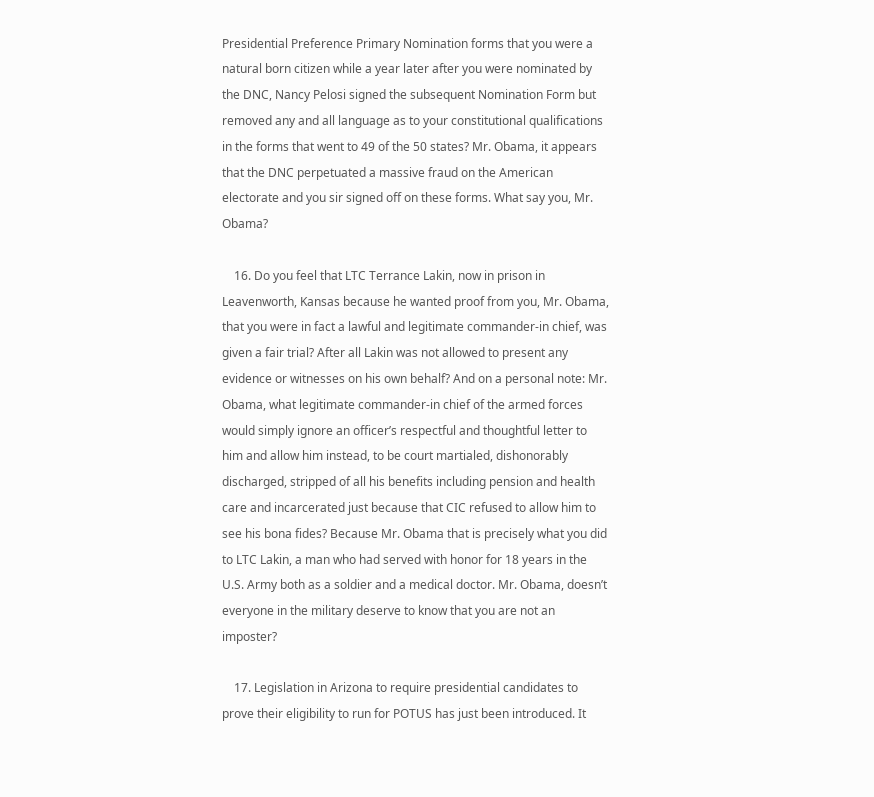Presidential Preference Primary Nomination forms that you were a natural born citizen while a year later after you were nominated by the DNC, Nancy Pelosi signed the subsequent Nomination Form but removed any and all language as to your constitutional qualifications in the forms that went to 49 of the 50 states? Mr. Obama, it appears that the DNC perpetuated a massive fraud on the American electorate and you sir signed off on these forms. What say you, Mr. Obama?

    16. Do you feel that LTC Terrance Lakin, now in prison in Leavenworth, Kansas because he wanted proof from you, Mr. Obama, that you were in fact a lawful and legitimate commander-in chief, was given a fair trial? After all Lakin was not allowed to present any evidence or witnesses on his own behalf? And on a personal note: Mr. Obama, what legitimate commander-in chief of the armed forces would simply ignore an officer’s respectful and thoughtful letter to him and allow him instead, to be court martialed, dishonorably discharged, stripped of all his benefits including pension and health care and incarcerated just because that CIC refused to allow him to see his bona fides? Because Mr. Obama that is precisely what you did to LTC Lakin, a man who had served with honor for 18 years in the U.S. Army both as a soldier and a medical doctor. Mr. Obama, doesn’t everyone in the military deserve to know that you are not an imposter?

    17. Legislation in Arizona to require presidential candidates to prove their eligibility to run for POTUS has just been introduced. It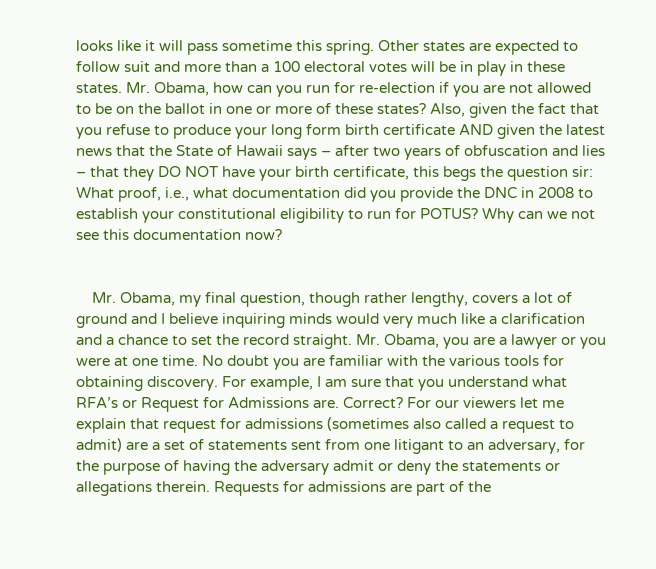looks like it will pass sometime this spring. Other states are expected to follow suit and more than a 100 electoral votes will be in play in these states. Mr. Obama, how can you run for re-election if you are not allowed to be on the ballot in one or more of these states? Also, given the fact that you refuse to produce your long form birth certificate AND given the latest news that the State of Hawaii says – after two years of obfuscation and lies – that they DO NOT have your birth certificate, this begs the question sir: What proof, i.e., what documentation did you provide the DNC in 2008 to establish your constitutional eligibility to run for POTUS? Why can we not see this documentation now?


    Mr. Obama, my final question, though rather lengthy, covers a lot of ground and I believe inquiring minds would very much like a clarification and a chance to set the record straight. Mr. Obama, you are a lawyer or you were at one time. No doubt you are familiar with the various tools for obtaining discovery. For example, I am sure that you understand what RFA’s or Request for Admissions are. Correct? For our viewers let me explain that request for admissions (sometimes also called a request to admit) are a set of statements sent from one litigant to an adversary, for the purpose of having the adversary admit or deny the statements or allegations therein. Requests for admissions are part of the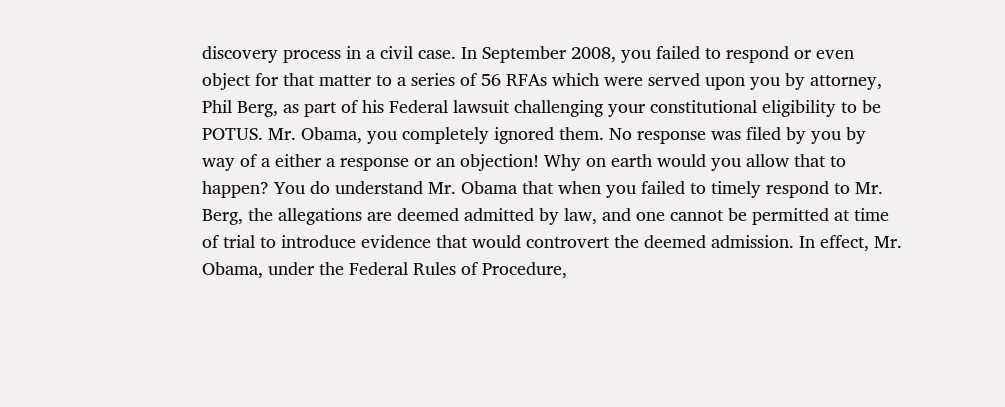discovery process in a civil case. In September 2008, you failed to respond or even object for that matter to a series of 56 RFAs which were served upon you by attorney, Phil Berg, as part of his Federal lawsuit challenging your constitutional eligibility to be POTUS. Mr. Obama, you completely ignored them. No response was filed by you by way of a either a response or an objection! Why on earth would you allow that to happen? You do understand Mr. Obama that when you failed to timely respond to Mr. Berg, the allegations are deemed admitted by law, and one cannot be permitted at time of trial to introduce evidence that would controvert the deemed admission. In effect, Mr. Obama, under the Federal Rules of Procedure,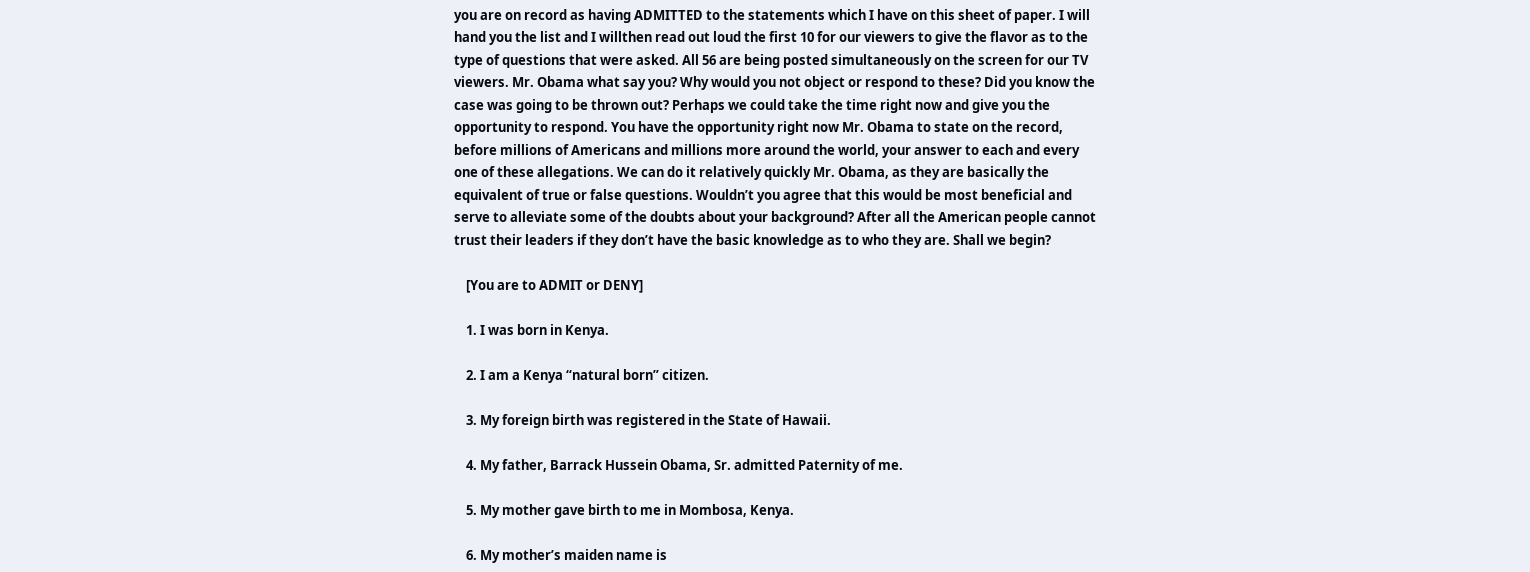you are on record as having ADMITTED to the statements which I have on this sheet of paper. I will hand you the list and I willthen read out loud the first 10 for our viewers to give the flavor as to the type of questions that were asked. All 56 are being posted simultaneously on the screen for our TV viewers. Mr. Obama what say you? Why would you not object or respond to these? Did you know the case was going to be thrown out? Perhaps we could take the time right now and give you the opportunity to respond. You have the opportunity right now Mr. Obama to state on the record, before millions of Americans and millions more around the world, your answer to each and every one of these allegations. We can do it relatively quickly Mr. Obama, as they are basically the equivalent of true or false questions. Wouldn’t you agree that this would be most beneficial and serve to alleviate some of the doubts about your background? After all the American people cannot trust their leaders if they don’t have the basic knowledge as to who they are. Shall we begin?

    [You are to ADMIT or DENY]

    1. I was born in Kenya.

    2. I am a Kenya “natural born” citizen.

    3. My foreign birth was registered in the State of Hawaii.

    4. My father, Barrack Hussein Obama, Sr. admitted Paternity of me.

    5. My mother gave birth to me in Mombosa, Kenya.

    6. My mother’s maiden name is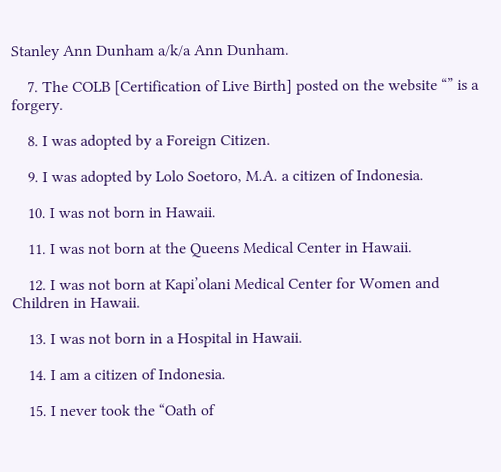Stanley Ann Dunham a/k/a Ann Dunham.

    7. The COLB [Certification of Live Birth] posted on the website “” is a forgery.

    8. I was adopted by a Foreign Citizen.

    9. I was adopted by Lolo Soetoro, M.A. a citizen of Indonesia.

    10. I was not born in Hawaii.

    11. I was not born at the Queens Medical Center in Hawaii.

    12. I was not born at Kapi’olani Medical Center for Women and Children in Hawaii.

    13. I was not born in a Hospital in Hawaii.

    14. I am a citizen of Indonesia.

    15. I never took the “Oath of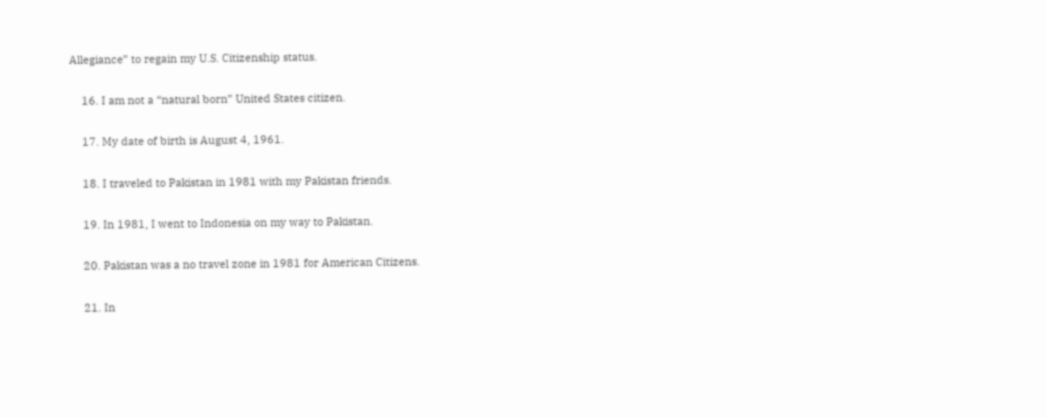Allegiance” to regain my U.S. Citizenship status.

    16. I am not a “natural born” United States citizen.

    17. My date of birth is August 4, 1961.

    18. I traveled to Pakistan in 1981 with my Pakistan friends.

    19. In 1981, I went to Indonesia on my way to Pakistan.

    20. Pakistan was a no travel zone in 1981 for American Citizens.

    21. In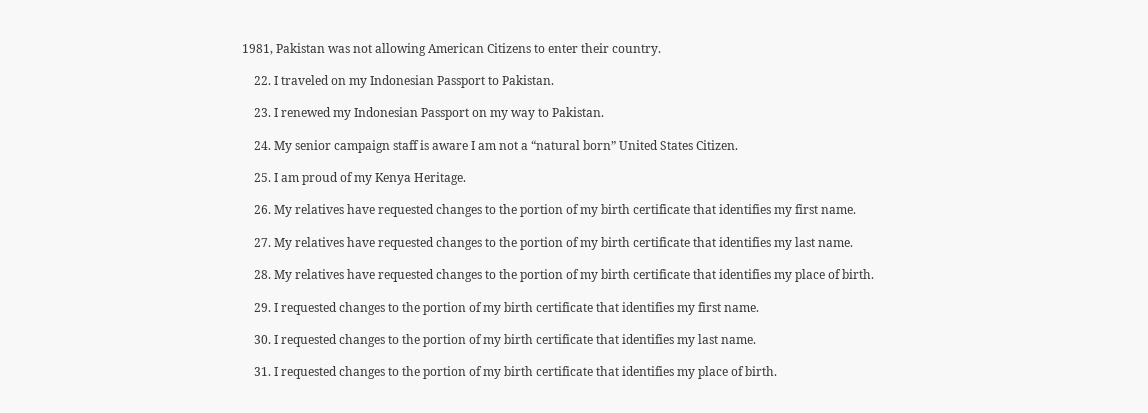1981, Pakistan was not allowing American Citizens to enter their country.

    22. I traveled on my Indonesian Passport to Pakistan.

    23. I renewed my Indonesian Passport on my way to Pakistan.

    24. My senior campaign staff is aware I am not a “natural born” United States Citizen.

    25. I am proud of my Kenya Heritage.

    26. My relatives have requested changes to the portion of my birth certificate that identifies my first name.

    27. My relatives have requested changes to the portion of my birth certificate that identifies my last name.

    28. My relatives have requested changes to the portion of my birth certificate that identifies my place of birth.

    29. I requested changes to the portion of my birth certificate that identifies my first name.

    30. I requested changes to the portion of my birth certificate that identifies my last name.

    31. I requested changes to the portion of my birth certificate that identifies my place of birth.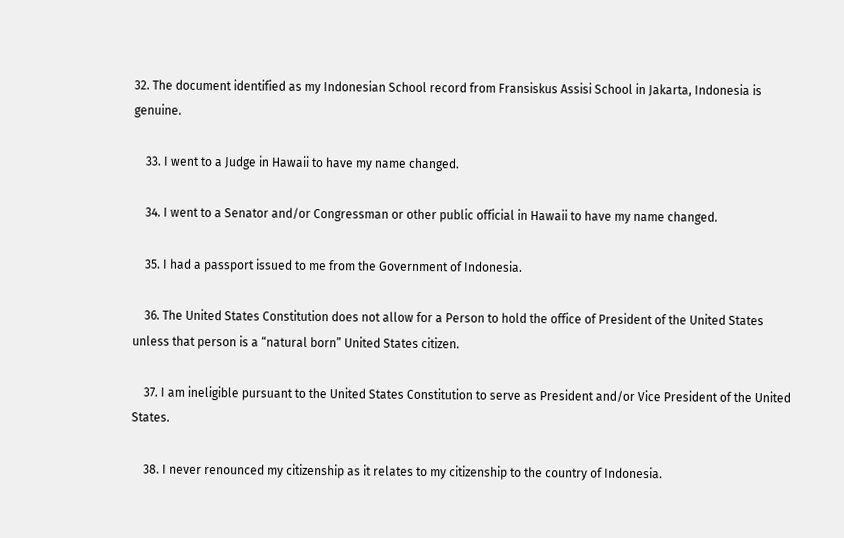32. The document identified as my Indonesian School record from Fransiskus Assisi School in Jakarta, Indonesia is genuine.

    33. I went to a Judge in Hawaii to have my name changed.

    34. I went to a Senator and/or Congressman or other public official in Hawaii to have my name changed.

    35. I had a passport issued to me from the Government of Indonesia.

    36. The United States Constitution does not allow for a Person to hold the office of President of the United States unless that person is a “natural born” United States citizen.

    37. I am ineligible pursuant to the United States Constitution to serve as President and/or Vice President of the United States.

    38. I never renounced my citizenship as it relates to my citizenship to the country of Indonesia.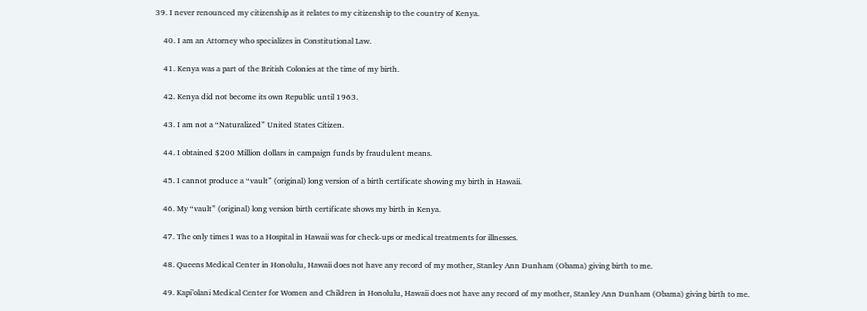39. I never renounced my citizenship as it relates to my citizenship to the country of Kenya.

    40. I am an Attorney who specializes in Constitutional Law.

    41. Kenya was a part of the British Colonies at the time of my birth.

    42. Kenya did not become its own Republic until 1963.

    43. I am not a “Naturalized” United States Citizen.

    44. I obtained $200 Million dollars in campaign funds by fraudulent means.

    45. I cannot produce a “vault” (original) long version of a birth certificate showing my birth in Hawaii.

    46. My “vault” (original) long version birth certificate shows my birth in Kenya.

    47. The only times I was to a Hospital in Hawaii was for check-ups or medical treatments for illnesses.

    48. Queens Medical Center in Honolulu, Hawaii does not have any record of my mother, Stanley Ann Dunham (Obama) giving birth to me.

    49. Kapi’olani Medical Center for Women and Children in Honolulu, Hawaii does not have any record of my mother, Stanley Ann Dunham (Obama) giving birth to me.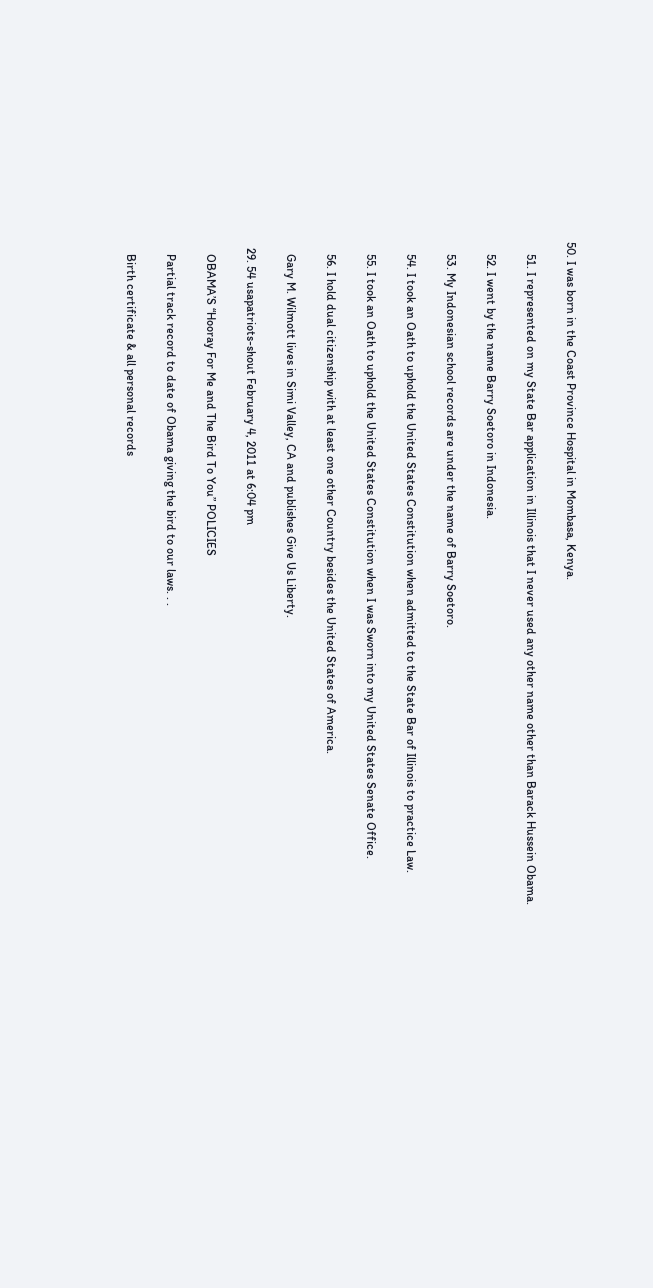50. I was born in the Coast Province Hospital in Mombasa, Kenya.

    51. I represented on my State Bar application in Illinois that I never used any other name other than Barack Hussein Obama.

    52. I went by the name Barry Soetoro in Indonesia.

    53. My Indonesian school records are under the name of Barry Soetoro.

    54. I took an Oath to uphold the United States Constitution when admitted to the State Bar of Illinois to practice Law.

    55. I took an Oath to uphold the United States Constitution when I was Sworn into my United States Senate Office.

    56. I hold dual citizenship with at least one other Country besides the United States of America.

    Gary M. Wilmott lives in Simi Valley, CA and publishes Give Us Liberty.

  29. 54 usapatriots-shout February 4, 2011 at 6:04 pm

    OBAMA’S “Hooray For Me and The Bird To You” POLICIES

    Partial track record to date of Obama giving the bird to our laws. . .

    Birth certificate & all personal records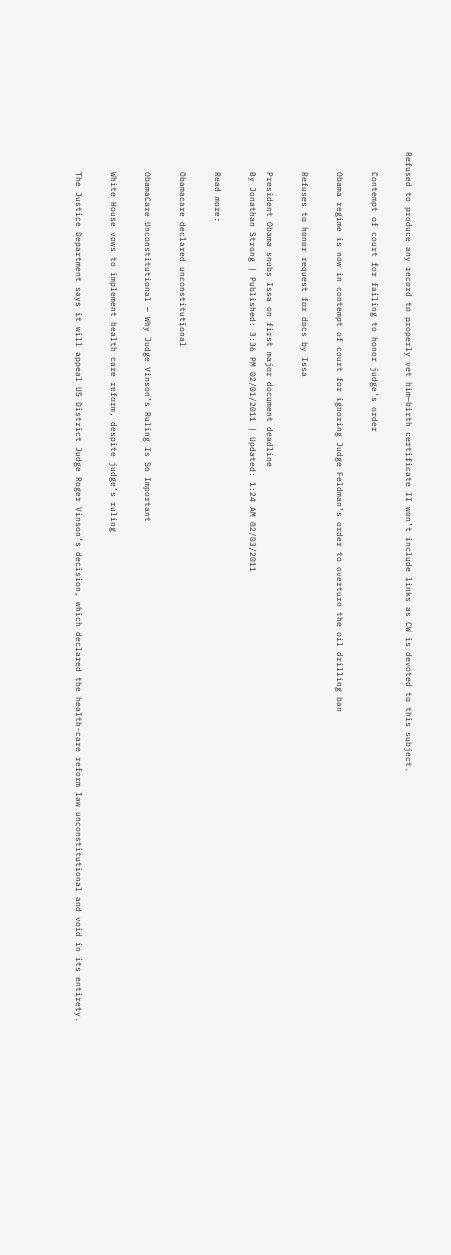Refused to produce any record to properly vet him—birth certificate II won’t include links as CW is devoted to this subject.

    Contempt of court for failing to honor judge’s order

    Obama regime is now in contempt of court for ignoring Judge Feldman’s order to overturn the oil drilling ban

    Refuses to honor request for docs by Issa

    President Obama snubs Issa on first major document deadline
    By Jonathan Strong | Published: 3:36 PM 02/01/2011 | Updated: 1:24 AM 02/03/2011

    Read more:

    Obamacare declared unconstitutional

    ObamaCare Unconstitutional — Why Judge Vinson’s Ruling Is So Important

    White House vows to implement health care reform, despite judge’s ruling

    The Justice Department says it will appeal US District Judge Roger Vinson’s decision, which declared the health-care reform law unconstitutional and void in its entirety.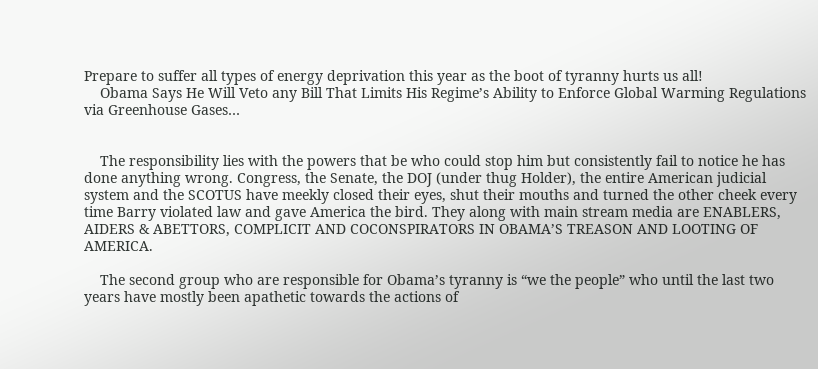Prepare to suffer all types of energy deprivation this year as the boot of tyranny hurts us all!
    Obama Says He Will Veto any Bill That Limits His Regime’s Ability to Enforce Global Warming Regulations via Greenhouse Gases…


    The responsibility lies with the powers that be who could stop him but consistently fail to notice he has done anything wrong. Congress, the Senate, the DOJ (under thug Holder), the entire American judicial system and the SCOTUS have meekly closed their eyes, shut their mouths and turned the other cheek every time Barry violated law and gave America the bird. They along with main stream media are ENABLERS, AIDERS & ABETTORS, COMPLICIT AND COCONSPIRATORS IN OBAMA’S TREASON AND LOOTING OF AMERICA.

    The second group who are responsible for Obama’s tyranny is “we the people” who until the last two years have mostly been apathetic towards the actions of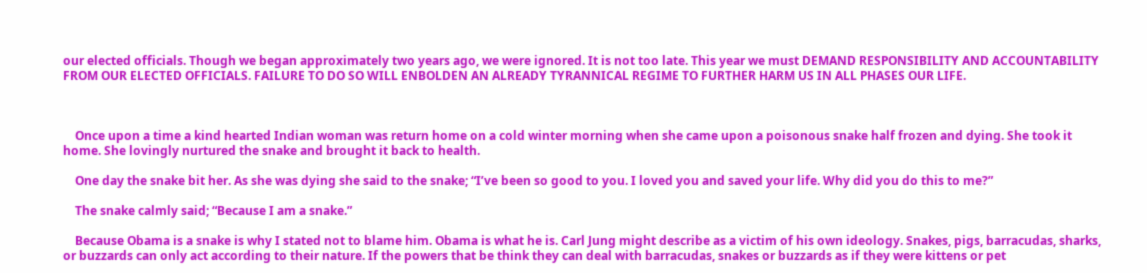our elected officials. Though we began approximately two years ago, we were ignored. It is not too late. This year we must DEMAND RESPONSIBILITY AND ACCOUNTABILITY FROM OUR ELECTED OFFICIALS. FAILURE TO DO SO WILL ENBOLDEN AN ALREADY TYRANNICAL REGIME TO FURTHER HARM US IN ALL PHASES OUR LIFE.



    Once upon a time a kind hearted Indian woman was return home on a cold winter morning when she came upon a poisonous snake half frozen and dying. She took it home. She lovingly nurtured the snake and brought it back to health.

    One day the snake bit her. As she was dying she said to the snake; “I’ve been so good to you. I loved you and saved your life. Why did you do this to me?”

    The snake calmly said; “Because I am a snake.”

    Because Obama is a snake is why I stated not to blame him. Obama is what he is. Carl Jung might describe as a victim of his own ideology. Snakes, pigs, barracudas, sharks, or buzzards can only act according to their nature. If the powers that be think they can deal with barracudas, snakes or buzzards as if they were kittens or pet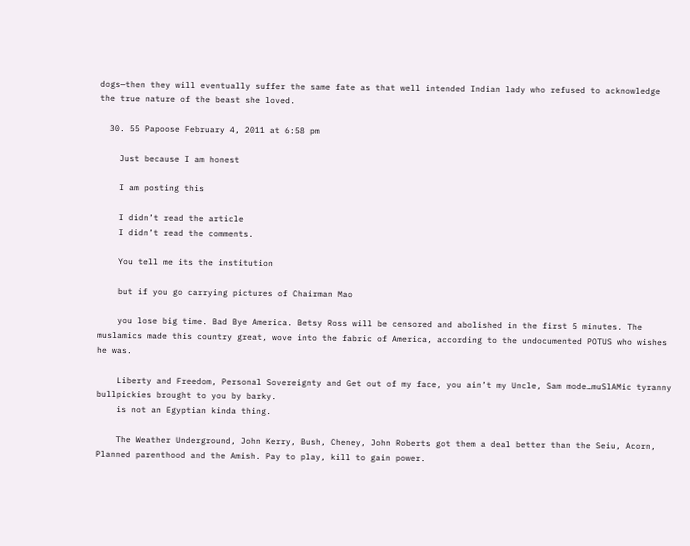dogs—then they will eventually suffer the same fate as that well intended Indian lady who refused to acknowledge the true nature of the beast she loved.

  30. 55 Papoose February 4, 2011 at 6:58 pm

    Just because I am honest

    I am posting this

    I didn’t read the article
    I didn’t read the comments.

    You tell me its the institution

    but if you go carrying pictures of Chairman Mao

    you lose big time. Bad Bye America. Betsy Ross will be censored and abolished in the first 5 minutes. The muslamics made this country great, wove into the fabric of America, according to the undocumented POTUS who wishes he was.

    Liberty and Freedom, Personal Sovereignty and Get out of my face, you ain’t my Uncle, Sam mode…muSlAMic tyranny bullpickies brought to you by barky.
    is not an Egyptian kinda thing.

    The Weather Underground, John Kerry, Bush, Cheney, John Roberts got them a deal better than the Seiu, Acorn, Planned parenthood and the Amish. Pay to play, kill to gain power.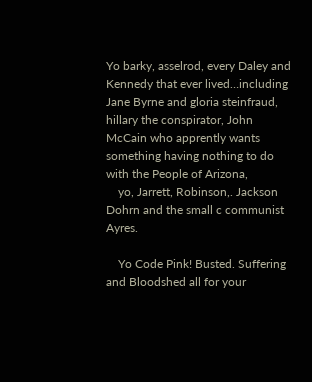Yo barky, asselrod, every Daley and Kennedy that ever lived…including Jane Byrne and gloria steinfraud, hillary the conspirator, John McCain who apprently wants something having nothing to do with the People of Arizona,
    yo, Jarrett, Robinson,. Jackson Dohrn and the small c communist Ayres.

    Yo Code Pink! Busted. Suffering and Bloodshed all for your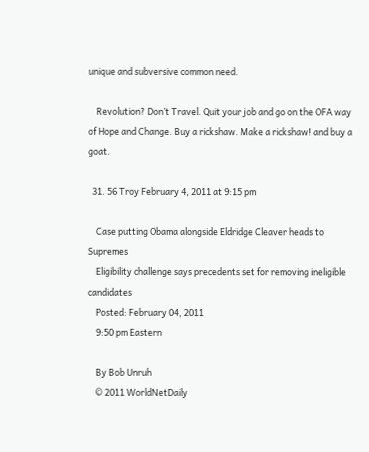unique and subversive common need.

    Revolution? Don’t Travel. Quit your job and go on the OFA way of Hope and Change. Buy a rickshaw. Make a rickshaw! and buy a goat.

  31. 56 Troy February 4, 2011 at 9:15 pm

    Case putting Obama alongside Eldridge Cleaver heads to Supremes
    Eligibility challenge says precedents set for removing ineligible candidates
    Posted: February 04, 2011
    9:50 pm Eastern

    By Bob Unruh
    © 2011 WorldNetDaily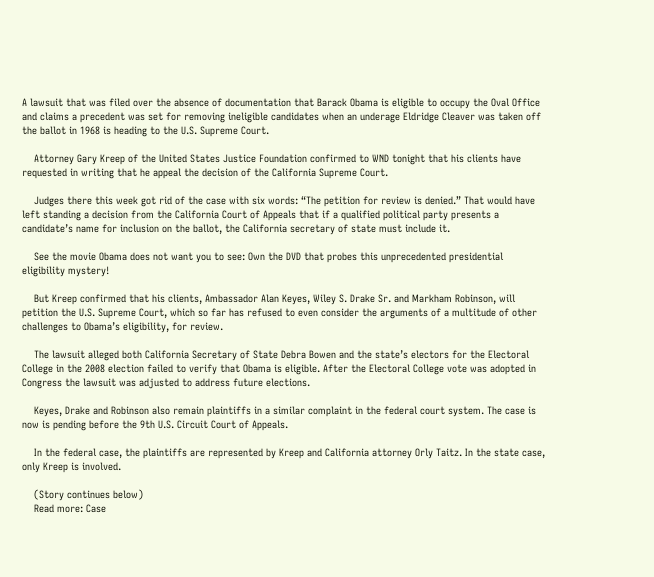A lawsuit that was filed over the absence of documentation that Barack Obama is eligible to occupy the Oval Office and claims a precedent was set for removing ineligible candidates when an underage Eldridge Cleaver was taken off the ballot in 1968 is heading to the U.S. Supreme Court.

    Attorney Gary Kreep of the United States Justice Foundation confirmed to WND tonight that his clients have requested in writing that he appeal the decision of the California Supreme Court.

    Judges there this week got rid of the case with six words: “The petition for review is denied.” That would have left standing a decision from the California Court of Appeals that if a qualified political party presents a candidate’s name for inclusion on the ballot, the California secretary of state must include it.

    See the movie Obama does not want you to see: Own the DVD that probes this unprecedented presidential eligibility mystery!

    But Kreep confirmed that his clients, Ambassador Alan Keyes, Wiley S. Drake Sr. and Markham Robinson, will petition the U.S. Supreme Court, which so far has refused to even consider the arguments of a multitude of other challenges to Obama’s eligibility, for review.

    The lawsuit alleged both California Secretary of State Debra Bowen and the state’s electors for the Electoral College in the 2008 election failed to verify that Obama is eligible. After the Electoral College vote was adopted in Congress the lawsuit was adjusted to address future elections.

    Keyes, Drake and Robinson also remain plaintiffs in a similar complaint in the federal court system. The case is now is pending before the 9th U.S. Circuit Court of Appeals.

    In the federal case, the plaintiffs are represented by Kreep and California attorney Orly Taitz. In the state case, only Kreep is involved.

    (Story continues below)
    Read more: Case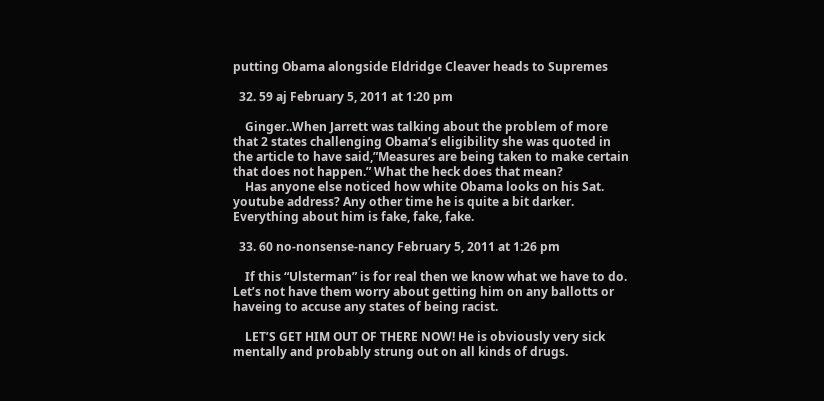putting Obama alongside Eldridge Cleaver heads to Supremes

  32. 59 aj February 5, 2011 at 1:20 pm

    Ginger..When Jarrett was talking about the problem of more that 2 states challenging Obama’s eligibility she was quoted in the article to have said,”Measures are being taken to make certain that does not happen.” What the heck does that mean?
    Has anyone else noticed how white Obama looks on his Sat. youtube address? Any other time he is quite a bit darker. Everything about him is fake, fake, fake.

  33. 60 no-nonsense-nancy February 5, 2011 at 1:26 pm

    If this “Ulsterman” is for real then we know what we have to do. Let’s not have them worry about getting him on any ballotts or haveing to accuse any states of being racist.

    LET’S GET HIM OUT OF THERE NOW! He is obviously very sick mentally and probably strung out on all kinds of drugs.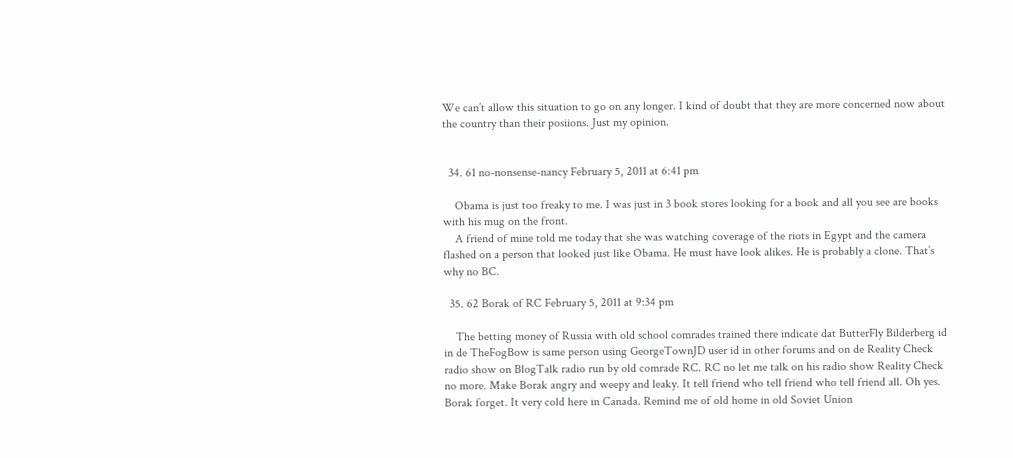We can’t allow this situation to go on any longer. I kind of doubt that they are more concerned now about the country than their posiions. Just my opinion.


  34. 61 no-nonsense-nancy February 5, 2011 at 6:41 pm

    Obama is just too freaky to me. I was just in 3 book stores looking for a book and all you see are books with his mug on the front.
    A friend of mine told me today that she was watching coverage of the riots in Egypt and the camera flashed on a person that looked just like Obama. He must have look alikes. He is probably a clone. That’s why no BC.

  35. 62 Borak of RC February 5, 2011 at 9:34 pm

    The betting money of Russia with old school comrades trained there indicate dat ButterFly Bilderberg id in de TheFogBow is same person using GeorgeTownJD user id in other forums and on de Reality Check radio show on BlogTalk radio run by old comrade RC. RC no let me talk on his radio show Reality Check no more. Make Borak angry and weepy and leaky. It tell friend who tell friend who tell friend all. Oh yes. Borak forget. It very cold here in Canada. Remind me of old home in old Soviet Union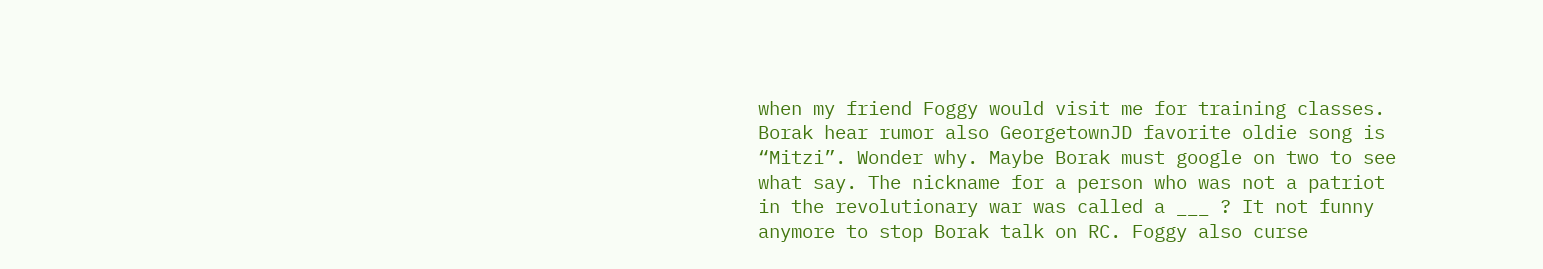when my friend Foggy would visit me for training classes. Borak hear rumor also GeorgetownJD favorite oldie song is “Mitzi”. Wonder why. Maybe Borak must google on two to see what say. The nickname for a person who was not a patriot in the revolutionary war was called a ___ ? It not funny anymore to stop Borak talk on RC. Foggy also curse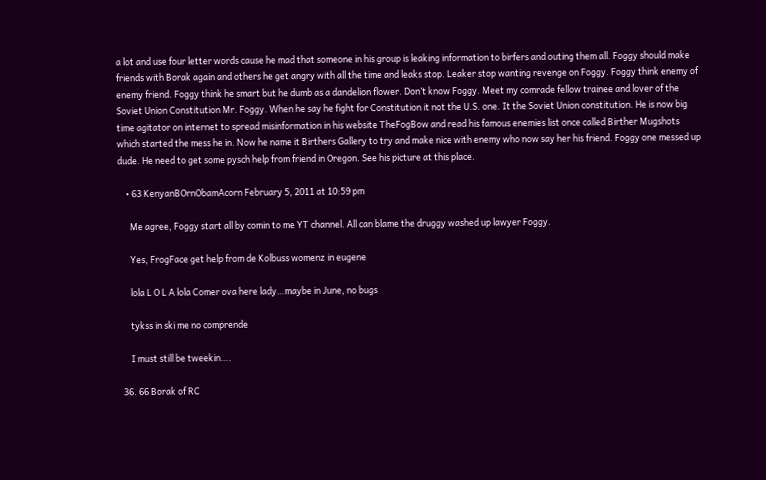a lot and use four letter words cause he mad that someone in his group is leaking information to birfers and outing them all. Foggy should make friends with Borak again and others he get angry with all the time and leaks stop. Leaker stop wanting revenge on Foggy. Foggy think enemy of enemy friend. Foggy think he smart but he dumb as a dandelion flower. Don’t know Foggy. Meet my comrade fellow trainee and lover of the Soviet Union Constitution Mr. Foggy. When he say he fight for Constitution it not the U.S. one. It the Soviet Union constitution. He is now big time agitator on internet to spread misinformation in his website TheFogBow and read his famous enemies list once called Birther Mugshots which started the mess he in. Now he name it Birthers Gallery to try and make nice with enemy who now say her his friend. Foggy one messed up dude. He need to get some pysch help from friend in Oregon. See his picture at this place.

    • 63 KenyanBOrnObamAcorn February 5, 2011 at 10:59 pm

      Me agree, Foggy start all by comin to me YT channel. All can blame the druggy washed up lawyer Foggy.

      Yes, FrogFace get help from de Kolbuss womenz in eugene

      lola L O L A lola Comer ova here lady…maybe in June, no bugs

      tykss in ski me no comprende

      I must still be tweekin….

  36. 66 Borak of RC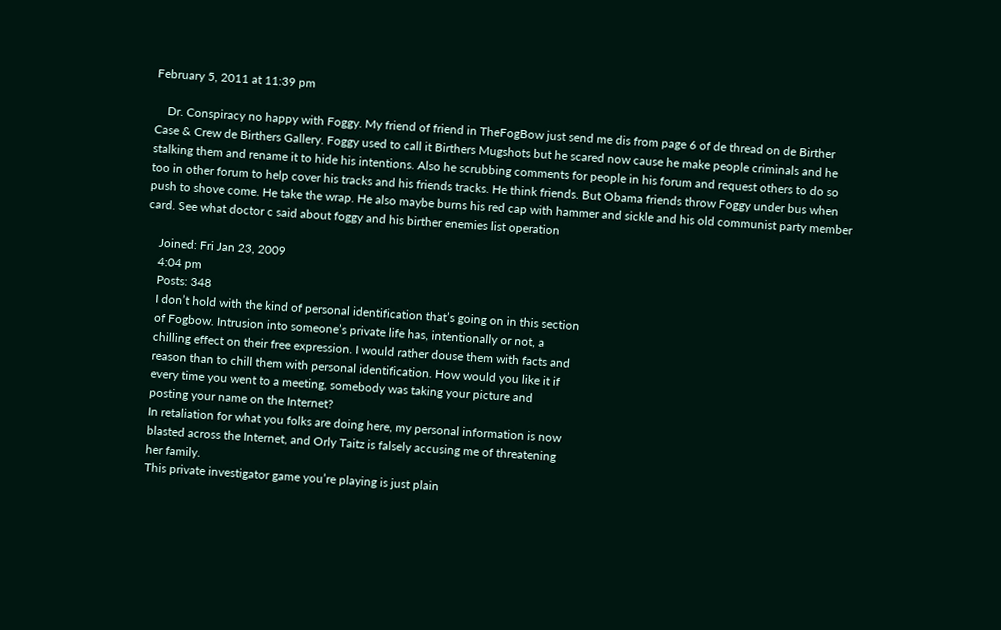February 5, 2011 at 11:39 pm

    Dr. Conspiracy no happy with Foggy. My friend of friend in TheFogBow just send me dis from page 6 of de thread on de Birther Case & Crew de Birthers Gallery. Foggy used to call it Birthers Mugshots but he scared now cause he make people criminals and he stalking them and rename it to hide his intentions. Also he scrubbing comments for people in his forum and request others to do so too in other forum to help cover his tracks and his friends tracks. He think friends. But Obama friends throw Foggy under bus when push to shove come. He take the wrap. He also maybe burns his red cap with hammer and sickle and his old communist party member card. See what doctor c said about foggy and his birther enemies list operation

    Joined: Fri Jan 23, 2009
    4:04 pm
    Posts: 348
    I don’t hold with the kind of personal identification that’s going on in this section
    of Fogbow. Intrusion into someone’s private life has, intentionally or not, a
    chilling effect on their free expression. I would rather douse them with facts and
    reason than to chill them with personal identification. How would you like it if
    every time you went to a meeting, somebody was taking your picture and
    posting your name on the Internet?
    In retaliation for what you folks are doing here, my personal information is now
    blasted across the Internet, and Orly Taitz is falsely accusing me of threatening
    her family.
    This private investigator game you’re playing is just plain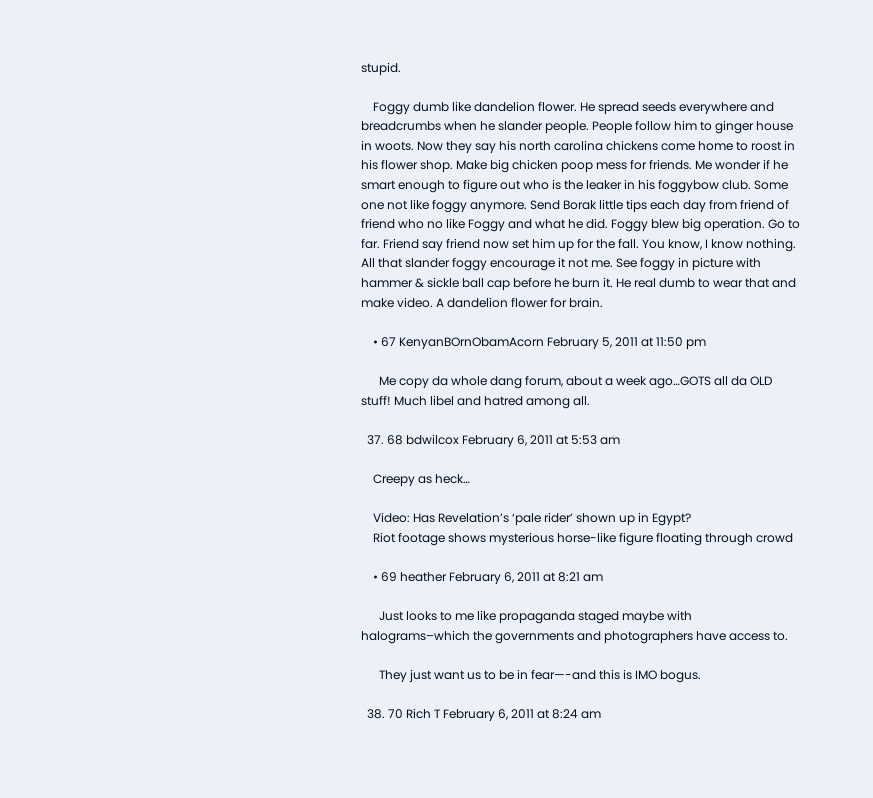stupid.

    Foggy dumb like dandelion flower. He spread seeds everywhere and breadcrumbs when he slander people. People follow him to ginger house in woots. Now they say his north carolina chickens come home to roost in his flower shop. Make big chicken poop mess for friends. Me wonder if he smart enough to figure out who is the leaker in his foggybow club. Some one not like foggy anymore. Send Borak little tips each day from friend of friend who no like Foggy and what he did. Foggy blew big operation. Go to far. Friend say friend now set him up for the fall. You know, I know nothing. All that slander foggy encourage it not me. See foggy in picture with hammer & sickle ball cap before he burn it. He real dumb to wear that and make video. A dandelion flower for brain.

    • 67 KenyanBOrnObamAcorn February 5, 2011 at 11:50 pm

      Me copy da whole dang forum, about a week ago…GOTS all da OLD stuff! Much libel and hatred among all.

  37. 68 bdwilcox February 6, 2011 at 5:53 am

    Creepy as heck…

    Video: Has Revelation’s ‘pale rider’ shown up in Egypt?
    Riot footage shows mysterious horse-like figure floating through crowd

    • 69 heather February 6, 2011 at 8:21 am

      Just looks to me like propaganda staged maybe with halograms–which the governments and photographers have access to.

      They just want us to be in fear—-and this is IMO bogus.

  38. 70 Rich T February 6, 2011 at 8:24 am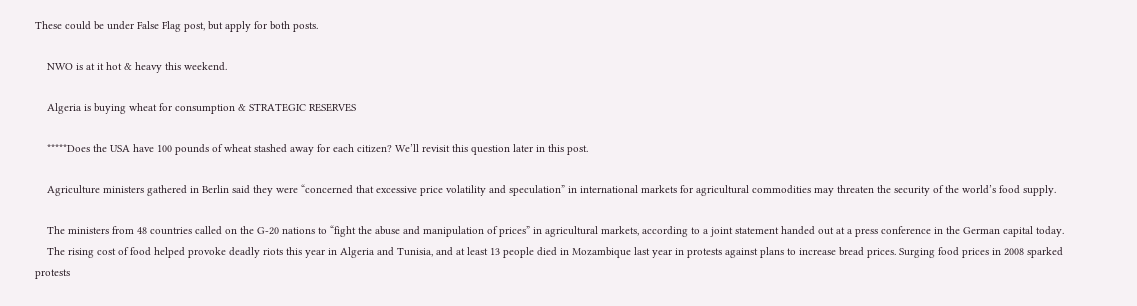These could be under False Flag post, but apply for both posts.

    NWO is at it hot & heavy this weekend.

    Algeria is buying wheat for consumption & STRATEGIC RESERVES

    *****Does the USA have 100 pounds of wheat stashed away for each citizen? We’ll revisit this question later in this post.

    Agriculture ministers gathered in Berlin said they were “concerned that excessive price volatility and speculation” in international markets for agricultural commodities may threaten the security of the world’s food supply.

    The ministers from 48 countries called on the G-20 nations to “fight the abuse and manipulation of prices” in agricultural markets, according to a joint statement handed out at a press conference in the German capital today.
    The rising cost of food helped provoke deadly riots this year in Algeria and Tunisia, and at least 13 people died in Mozambique last year in protests against plans to increase bread prices. Surging food prices in 2008 sparked protests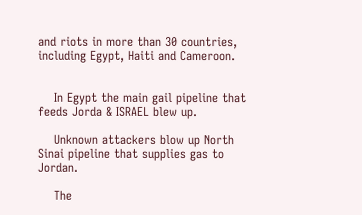and riots in more than 30 countries, including Egypt, Haiti and Cameroon.


    In Egypt the main gail pipeline that feeds Jorda & ISRAEL blew up.

    Unknown attackers blow up North Sinai pipeline that supplies gas to Jordan.

    The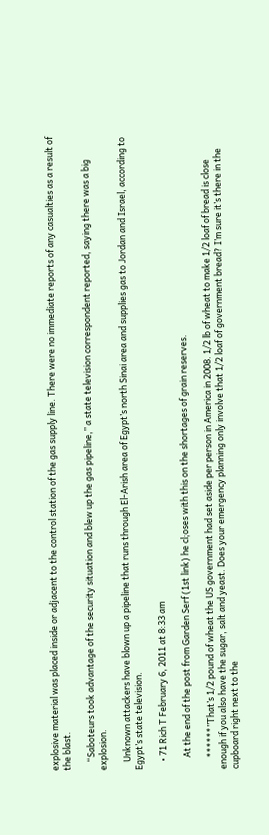explosive material was placed inside or adjacent to the control station of the gas supply line. There were no immediate reports of any casualties as a result of the blast.

    “Saboteurs took advantage of the security situation and blew up the gas pipeline,” a state television correspondent reported, saying there was a big explosion.

    Unknown attackers have blown up a pipeline that runs through El-Arish area of Egypt’s north Sinai area and supplies gas to Jordan and Israel, according to Egypt’s state television.

    • 71 Rich T February 6, 2011 at 8:33 am

      At the end of the post from Garden Serf (1st link) he cl;oses with this on the shortages of grain reserves.

      ******”That’s 1/2 pound of wheat the US government had set aside per person in America in 2008. 1/2 lb of wheat to make 1/2 loaf of bread is close enough if you also have the sugar, salt and yeast. Does your emergency planning only involve that 1/2 loaf of government bread? I’m sure it’s there in the cupboard right next to the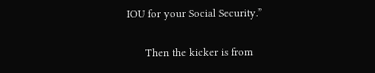IOU for your Social Security.”

      Then the kicker is from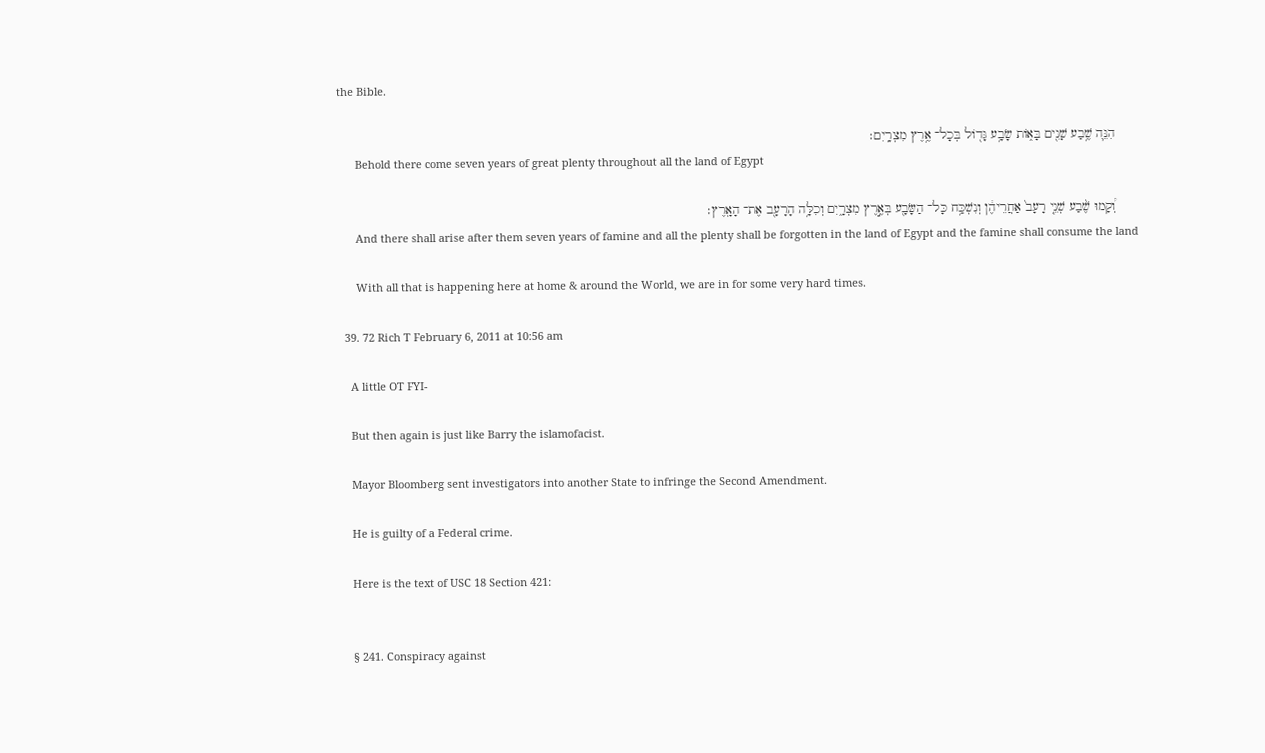the Bible.

      הִנֵּ֛ה שֶׁ֥בַע שָׁנִ֖ים בָּאֹ֑ות שָׂבָ֥ע גָּדֹ֖ול בְּכָל־ אֶ֥רֶץ מִצְרָֽיִם׃
      Behold there come seven years of great plenty throughout all the land of Egypt

      וְ֠קָמוּ שֶׁ֨בַע שְׁנֵ֤י רָעָב֙ אַחֲרֵיהֶ֔ן וְנִשְׁכַּ֥ח כָּל־ הַשָּׂבָ֖ע בְּאֶ֣רֶץ מִצְרָ֑יִם וְכִלָּ֥ה הָרָעָ֖ב אֶת־ הָאָֽרֶץ׃
      And there shall arise after them seven years of famine and all the plenty shall be forgotten in the land of Egypt and the famine shall consume the land

      With all that is happening here at home & around the World, we are in for some very hard times.

  39. 72 Rich T February 6, 2011 at 10:56 am

    A little OT FYI-

    But then again is just like Barry the islamofacist.

    Mayor Bloomberg sent investigators into another State to infringe the Second Amendment.

    He is guilty of a Federal crime.

    Here is the text of USC 18 Section 421:


    § 241. Conspiracy against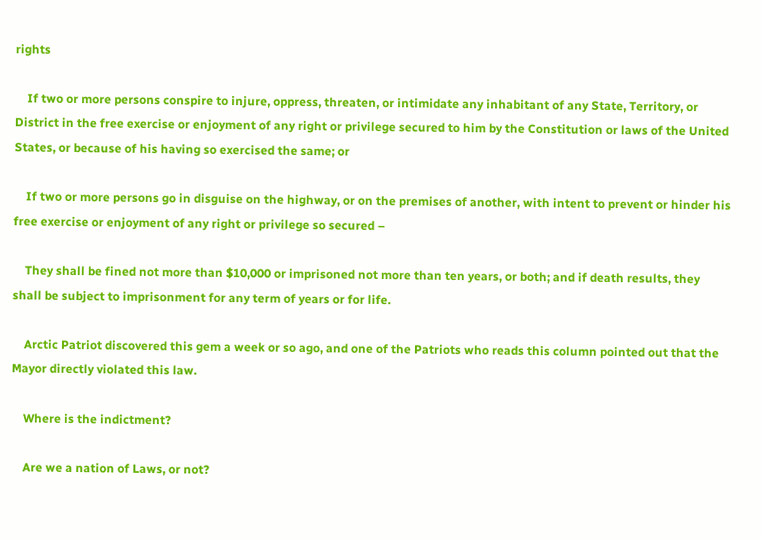rights

    If two or more persons conspire to injure, oppress, threaten, or intimidate any inhabitant of any State, Territory, or District in the free exercise or enjoyment of any right or privilege secured to him by the Constitution or laws of the United States, or because of his having so exercised the same; or

    If two or more persons go in disguise on the highway, or on the premises of another, with intent to prevent or hinder his free exercise or enjoyment of any right or privilege so secured –

    They shall be fined not more than $10,000 or imprisoned not more than ten years, or both; and if death results, they shall be subject to imprisonment for any term of years or for life.

    Arctic Patriot discovered this gem a week or so ago, and one of the Patriots who reads this column pointed out that the Mayor directly violated this law.

    Where is the indictment?

    Are we a nation of Laws, or not?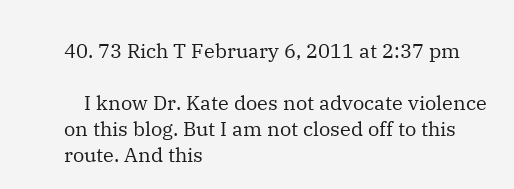40. 73 Rich T February 6, 2011 at 2:37 pm

    I know Dr. Kate does not advocate violence on this blog. But I am not closed off to this route. And this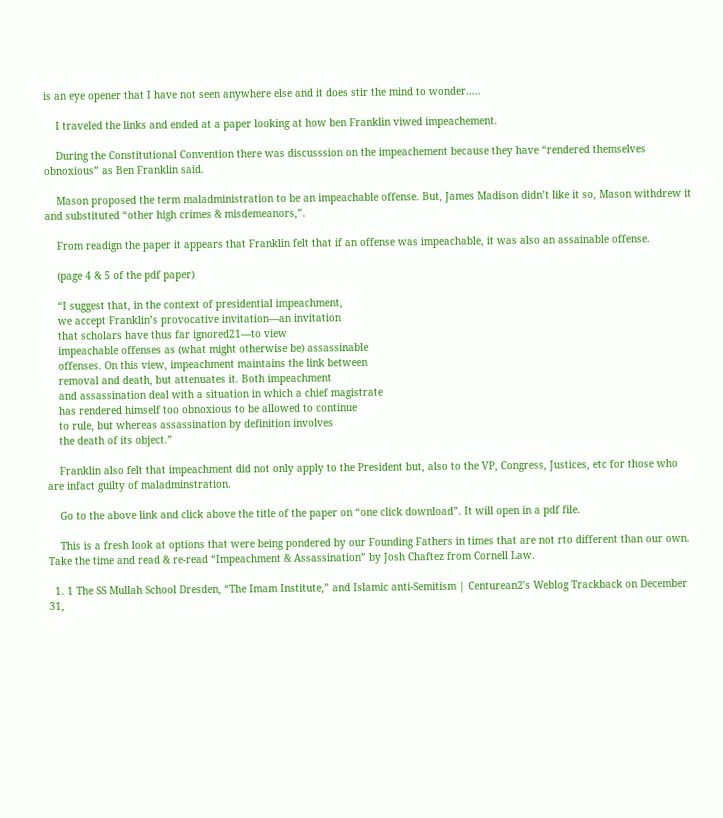is an eye opener that I have not seen anywhere else and it does stir the mind to wonder…..

    I traveled the links and ended at a paper looking at how ben Franklin viwed impeachement.

    During the Constitutional Convention there was discusssion on the impeachement because they have “rendered themselves obnoxious” as Ben Franklin said.

    Mason proposed the term maladministration to be an impeachable offense. But, James Madison didn’t like it so, Mason withdrew it and substituted “other high crimes & misdemeanors,”.

    From readign the paper it appears that Franklin felt that if an offense was impeachable, it was also an assainable offense.

    (page 4 & 5 of the pdf paper)

    “I suggest that, in the context of presidential impeachment,
    we accept Franklin’s provocative invitation—an invitation
    that scholars have thus far ignored21—to view
    impeachable offenses as (what might otherwise be) assassinable
    offenses. On this view, impeachment maintains the link between
    removal and death, but attenuates it. Both impeachment
    and assassination deal with a situation in which a chief magistrate
    has rendered himself too obnoxious to be allowed to continue
    to rule, but whereas assassination by definition involves
    the death of its object.”

    Franklin also felt that impeachment did not only apply to the President but, also to the VP, Congress, Justices, etc for those who are infact guilty of maladminstration.

    Go to the above link and click above the title of the paper on “one click download”. It will open in a pdf file.

    This is a fresh look at options that were being pondered by our Founding Fathers in times that are not rto different than our own. Take the time and read & re-read “Impeachment & Assassination” by Josh Chaftez from Cornell Law.

  1. 1 The SS Mullah School Dresden, “The Imam Institute,” and Islamic anti-Semitism | Centurean2′s Weblog Trackback on December 31,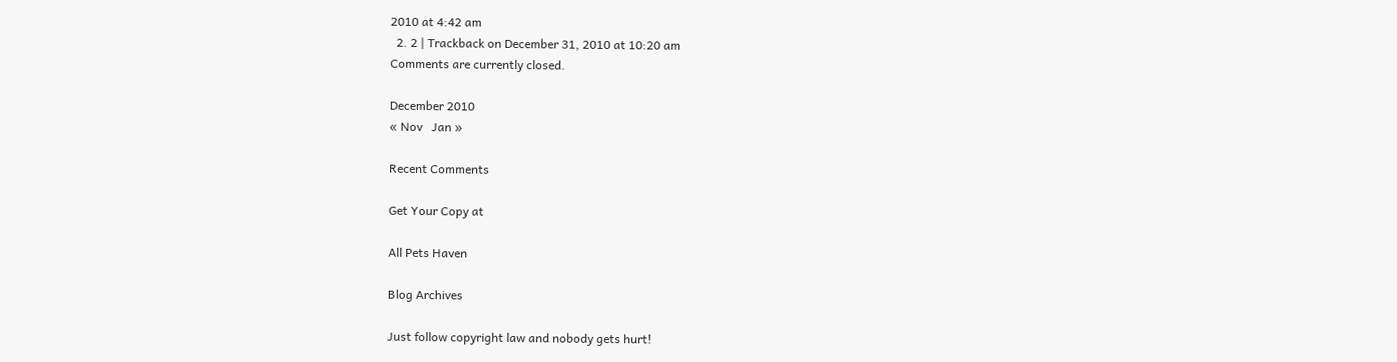2010 at 4:42 am
  2. 2 | Trackback on December 31, 2010 at 10:20 am
Comments are currently closed.

December 2010
« Nov   Jan »

Recent Comments

Get Your Copy at

All Pets Haven

Blog Archives

Just follow copyright law and nobody gets hurt!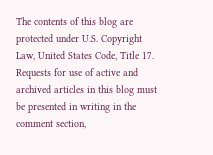The contents of this blog are protected under U.S. Copyright Law, United States Code, Title 17. Requests for use of active and archived articles in this blog must be presented in writing in the comment section,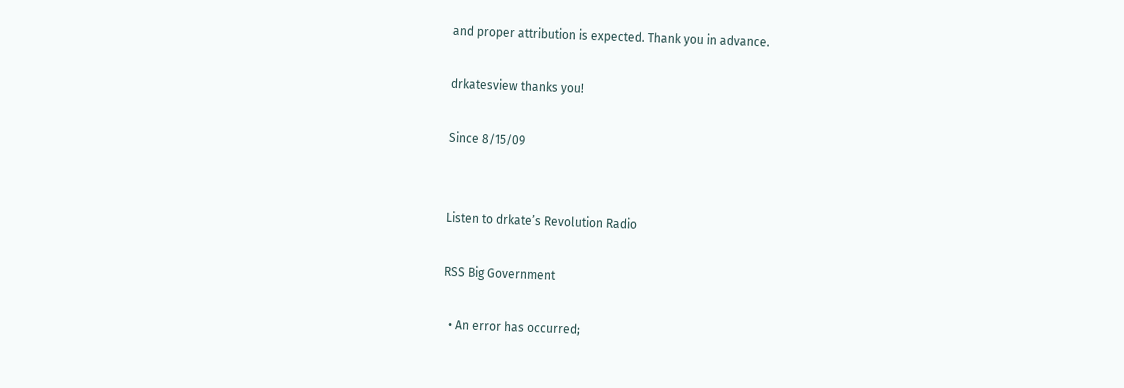and proper attribution is expected. Thank you in advance.

drkatesview thanks you!

Since 8/15/09


Listen to drkate’s Revolution Radio

RSS Big Government

  • An error has occurred;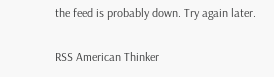the feed is probably down. Try again later.

RSS American Thinker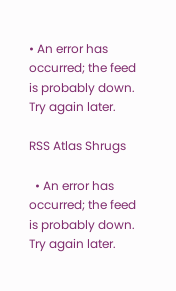• An error has occurred; the feed is probably down. Try again later.

RSS Atlas Shrugs

  • An error has occurred; the feed is probably down. Try again later.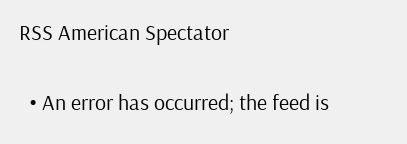RSS American Spectator

  • An error has occurred; the feed is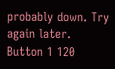probably down. Try again later.
Button 1 120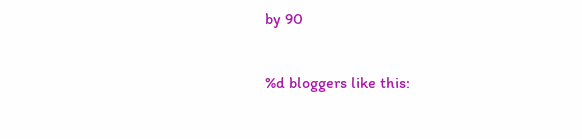by 90

%d bloggers like this: